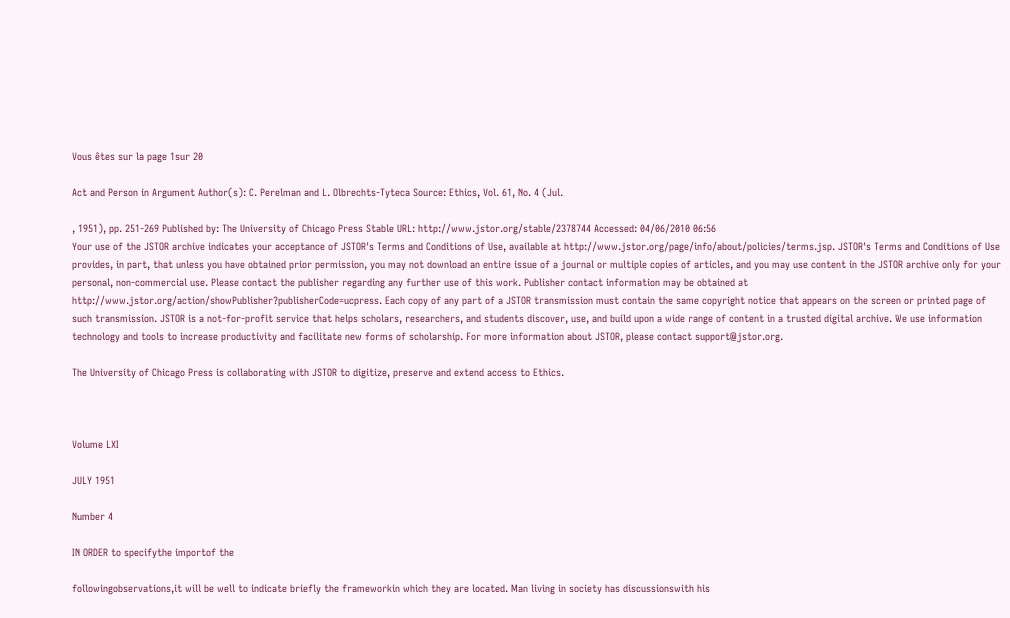Vous êtes sur la page 1sur 20

Act and Person in Argument Author(s): C. Perelman and L. Olbrechts-Tyteca Source: Ethics, Vol. 61, No. 4 (Jul.

, 1951), pp. 251-269 Published by: The University of Chicago Press Stable URL: http://www.jstor.org/stable/2378744 Accessed: 04/06/2010 06:56
Your use of the JSTOR archive indicates your acceptance of JSTOR's Terms and Conditions of Use, available at http://www.jstor.org/page/info/about/policies/terms.jsp. JSTOR's Terms and Conditions of Use provides, in part, that unless you have obtained prior permission, you may not download an entire issue of a journal or multiple copies of articles, and you may use content in the JSTOR archive only for your personal, non-commercial use. Please contact the publisher regarding any further use of this work. Publisher contact information may be obtained at http://www.jstor.org/action/showPublisher?publisherCode=ucpress. Each copy of any part of a JSTOR transmission must contain the same copyright notice that appears on the screen or printed page of such transmission. JSTOR is a not-for-profit service that helps scholars, researchers, and students discover, use, and build upon a wide range of content in a trusted digital archive. We use information technology and tools to increase productivity and facilitate new forms of scholarship. For more information about JSTOR, please contact support@jstor.org.

The University of Chicago Press is collaborating with JSTOR to digitize, preserve and extend access to Ethics.



Volume LXI

JULY 1951

Number 4

IN ORDER to specifythe importof the

followingobservations,it will be well to indicate briefly the frameworkin which they are located. Man living in society has discussionswith his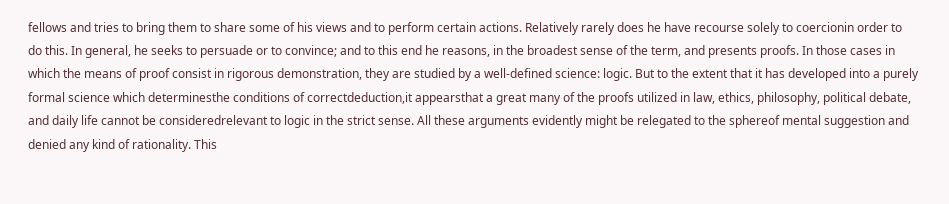fellows and tries to bring them to share some of his views and to perform certain actions. Relatively rarely does he have recourse solely to coercionin order to do this. In general, he seeks to persuade or to convince; and to this end he reasons, in the broadest sense of the term, and presents proofs. In those cases in which the means of proof consist in rigorous demonstration, they are studied by a well-defined science: logic. But to the extent that it has developed into a purely formal science which determinesthe conditions of correctdeduction,it appearsthat a great many of the proofs utilized in law, ethics, philosophy, political debate, and daily life cannot be consideredrelevant to logic in the strict sense. All these arguments evidently might be relegated to the sphereof mental suggestion and denied any kind of rationality. This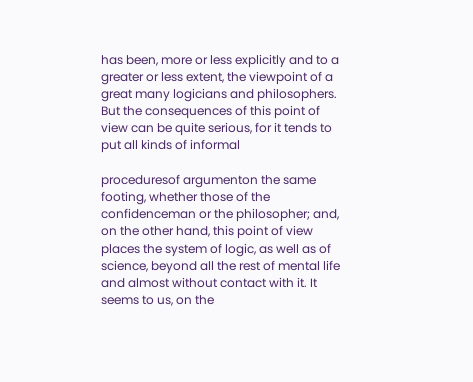has been, more or less explicitly and to a greater or less extent, the viewpoint of a great many logicians and philosophers. But the consequences of this point of view can be quite serious, for it tends to put all kinds of informal

proceduresof argumenton the same footing, whether those of the confidenceman or the philosopher; and, on the other hand, this point of view places the system of logic, as well as of science, beyond all the rest of mental life and almost without contact with it. It seems to us, on the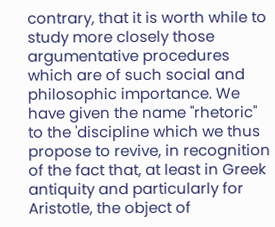contrary, that it is worth while to study more closely those argumentative procedures which are of such social and philosophic importance. We have given the name "rhetoric" to the 'discipline which we thus propose to revive, in recognition of the fact that, at least in Greek antiquity and particularly for Aristotle, the object of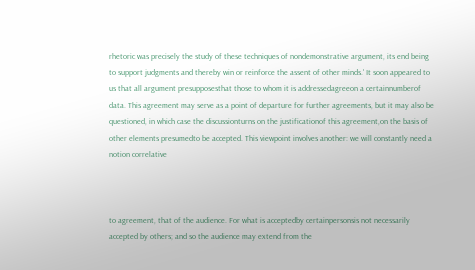rhetoric was precisely the study of these techniques of nondemonstrative argument, its end being to support judgments and thereby win or reinforce the assent of other minds.' It soon appeared to us that all argument presupposesthat those to whom it is addressedagreeon a certainnumberof data. This agreement may serve as a point of departure for further agreements, but it may also be questioned, in which case the discussionturns on the justificationof this agreement,on the basis of other elements presumedto be accepted. This viewpoint involves another: we will constantly need a notion correlative



to agreement, that of the audience. For what is acceptedby certainpersonsis not necessarily accepted by others; and so the audience may extend from the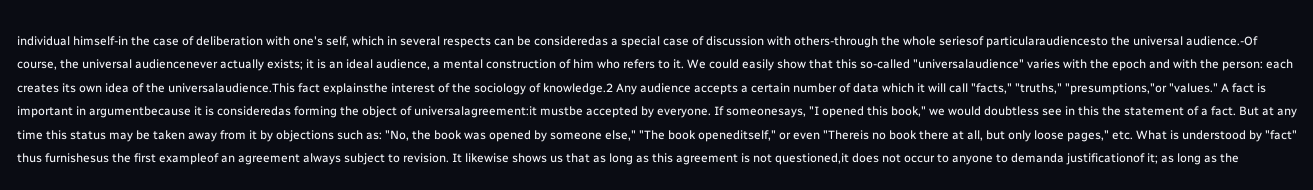individual himself-in the case of deliberation with one's self, which in several respects can be consideredas a special case of discussion with others-through the whole seriesof particularaudiencesto the universal audience.-Of course, the universal audiencenever actually exists; it is an ideal audience, a mental construction of him who refers to it. We could easily show that this so-called "universalaudience" varies with the epoch and with the person: each creates its own idea of the universalaudience.This fact explainsthe interest of the sociology of knowledge.2 Any audience accepts a certain number of data which it will call "facts," "truths," "presumptions,"or "values." A fact is important in argumentbecause it is consideredas forming the object of universalagreement:it mustbe accepted by everyone. If someonesays, "I opened this book," we would doubtless see in this the statement of a fact. But at any time this status may be taken away from it by objections such as: "No, the book was opened by someone else," "The book openeditself," or even "Thereis no book there at all, but only loose pages," etc. What is understood by "fact" thus furnishesus the first exampleof an agreement always subject to revision. It likewise shows us that as long as this agreement is not questioned,it does not occur to anyone to demanda justificationof it; as long as the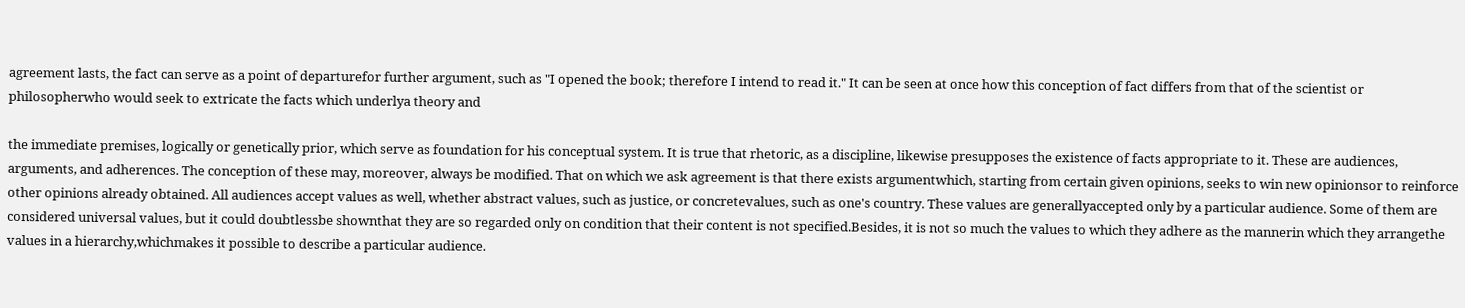agreement lasts, the fact can serve as a point of departurefor further argument, such as "I opened the book; therefore I intend to read it." It can be seen at once how this conception of fact differs from that of the scientist or philosopherwho would seek to extricate the facts which underlya theory and

the immediate premises, logically or genetically prior, which serve as foundation for his conceptual system. It is true that rhetoric, as a discipline, likewise presupposes the existence of facts appropriate to it. These are audiences, arguments, and adherences. The conception of these may, moreover, always be modified. That on which we ask agreement is that there exists argumentwhich, starting from certain given opinions, seeks to win new opinionsor to reinforce other opinions already obtained. All audiences accept values as well, whether abstract values, such as justice, or concretevalues, such as one's country. These values are generallyaccepted only by a particular audience. Some of them are considered universal values, but it could doubtlessbe shownthat they are so regarded only on condition that their content is not specified.Besides, it is not so much the values to which they adhere as the mannerin which they arrangethe values in a hierarchy,whichmakes it possible to describe a particular audience.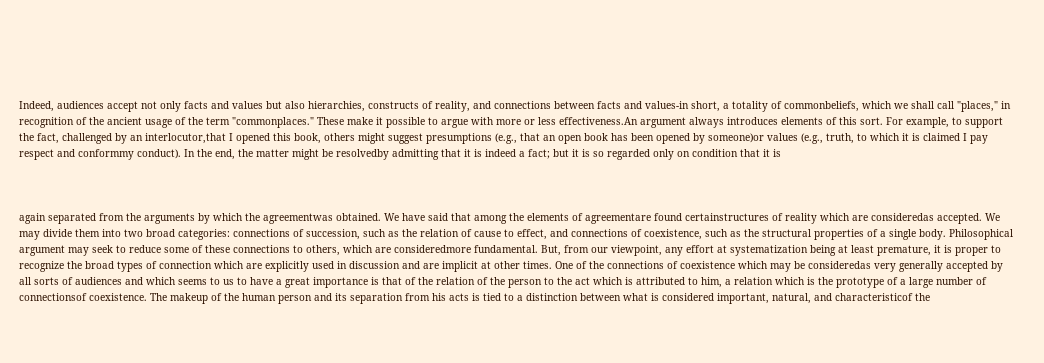Indeed, audiences accept not only facts and values but also hierarchies, constructs of reality, and connections between facts and values-in short, a totality of commonbeliefs, which we shall call "places," in recognition of the ancient usage of the term "commonplaces." These make it possible to argue with more or less effectiveness.An argument always introduces elements of this sort. For example, to support the fact, challenged by an interlocutor,that I opened this book, others might suggest presumptions (e.g., that an open book has been opened by someone)or values (e.g., truth, to which it is claimed I pay respect and conformmy conduct). In the end, the matter might be resolvedby admitting that it is indeed a fact; but it is so regarded only on condition that it is



again separated from the arguments by which the agreementwas obtained. We have said that among the elements of agreementare found certainstructures of reality which are consideredas accepted. We may divide them into two broad categories: connections of succession, such as the relation of cause to effect, and connections of coexistence, such as the structural properties of a single body. Philosophical argument may seek to reduce some of these connections to others, which are consideredmore fundamental. But, from our viewpoint, any effort at systematization being at least premature, it is proper to recognize the broad types of connection which are explicitly used in discussion and are implicit at other times. One of the connections of coexistence which may be consideredas very generally accepted by all sorts of audiences and which seems to us to have a great importance is that of the relation of the person to the act which is attributed to him, a relation which is the prototype of a large number of connectionsof coexistence. The makeup of the human person and its separation from his acts is tied to a distinction between what is considered important, natural, and characteristicof the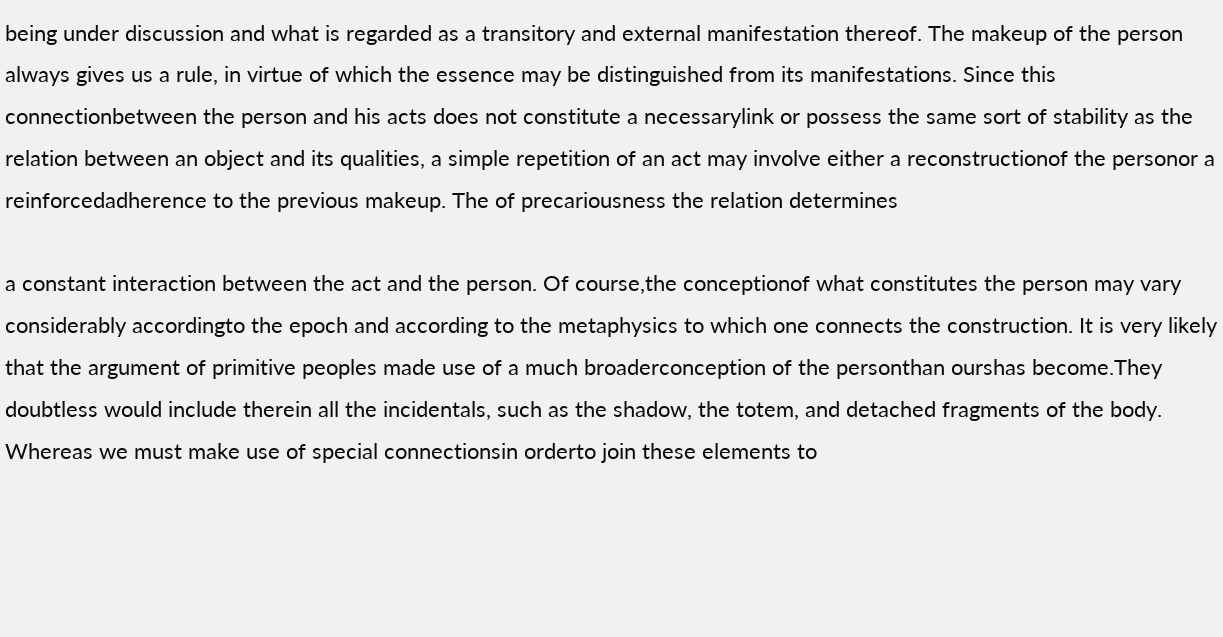being under discussion and what is regarded as a transitory and external manifestation thereof. The makeup of the person always gives us a rule, in virtue of which the essence may be distinguished from its manifestations. Since this connectionbetween the person and his acts does not constitute a necessarylink or possess the same sort of stability as the relation between an object and its qualities, a simple repetition of an act may involve either a reconstructionof the personor a reinforcedadherence to the previous makeup. The of precariousness the relation determines

a constant interaction between the act and the person. Of course,the conceptionof what constitutes the person may vary considerably accordingto the epoch and according to the metaphysics to which one connects the construction. It is very likely that the argument of primitive peoples made use of a much broaderconception of the personthan ourshas become.They doubtless would include therein all the incidentals, such as the shadow, the totem, and detached fragments of the body. Whereas we must make use of special connectionsin orderto join these elements to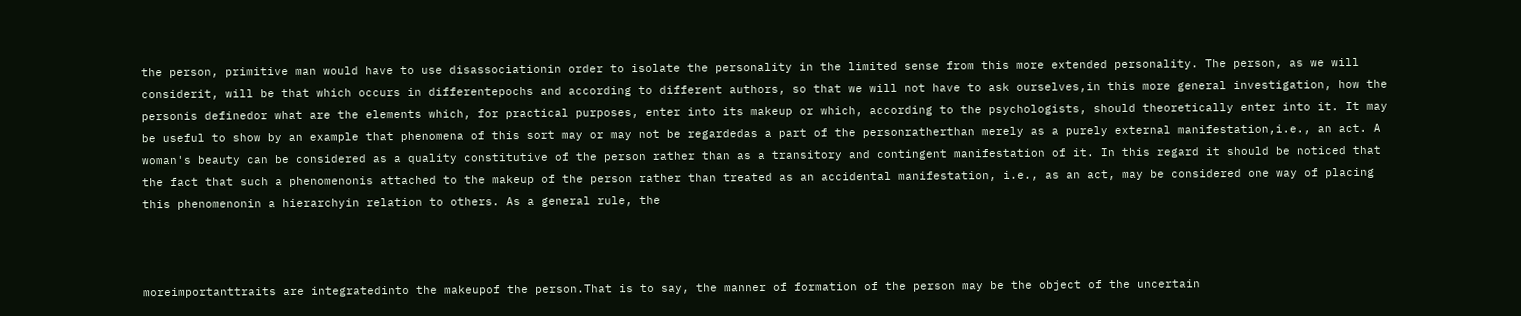the person, primitive man would have to use disassociationin order to isolate the personality in the limited sense from this more extended personality. The person, as we will considerit, will be that which occurs in differentepochs and according to different authors, so that we will not have to ask ourselves,in this more general investigation, how the personis definedor what are the elements which, for practical purposes, enter into its makeup or which, according to the psychologists, should theoretically enter into it. It may be useful to show by an example that phenomena of this sort may or may not be regardedas a part of the personratherthan merely as a purely external manifestation,i.e., an act. A woman's beauty can be considered as a quality constitutive of the person rather than as a transitory and contingent manifestation of it. In this regard it should be noticed that the fact that such a phenomenonis attached to the makeup of the person rather than treated as an accidental manifestation, i.e., as an act, may be considered one way of placing this phenomenonin a hierarchyin relation to others. As a general rule, the



moreimportanttraits are integratedinto the makeupof the person.That is to say, the manner of formation of the person may be the object of the uncertain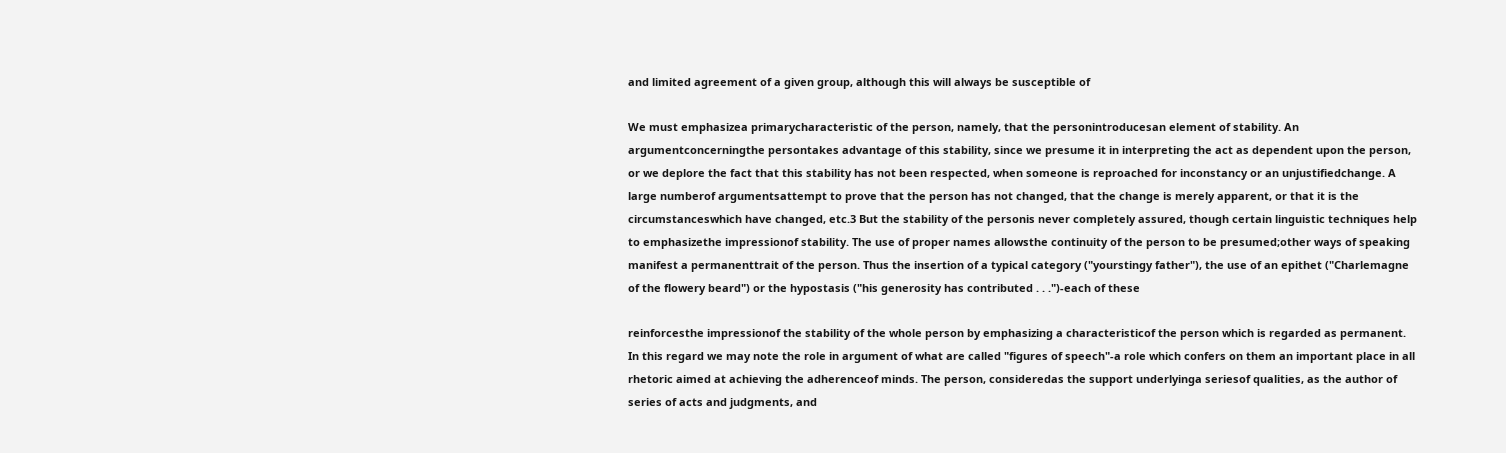and limited agreement of a given group, although this will always be susceptible of

We must emphasizea primarycharacteristic of the person, namely, that the personintroducesan element of stability. An argumentconcerningthe persontakes advantage of this stability, since we presume it in interpreting the act as dependent upon the person, or we deplore the fact that this stability has not been respected, when someone is reproached for inconstancy or an unjustifiedchange. A large numberof argumentsattempt to prove that the person has not changed, that the change is merely apparent, or that it is the circumstanceswhich have changed, etc.3 But the stability of the personis never completely assured, though certain linguistic techniques help to emphasizethe impressionof stability. The use of proper names allowsthe continuity of the person to be presumed;other ways of speaking manifest a permanenttrait of the person. Thus the insertion of a typical category ("yourstingy father"), the use of an epithet ("Charlemagne of the flowery beard") or the hypostasis ("his generosity has contributed . . .")-each of these

reinforcesthe impressionof the stability of the whole person by emphasizing a characteristicof the person which is regarded as permanent. In this regard we may note the role in argument of what are called "figures of speech"-a role which confers on them an important place in all rhetoric aimed at achieving the adherenceof minds. The person, consideredas the support underlyinga seriesof qualities, as the author of series of acts and judgments, and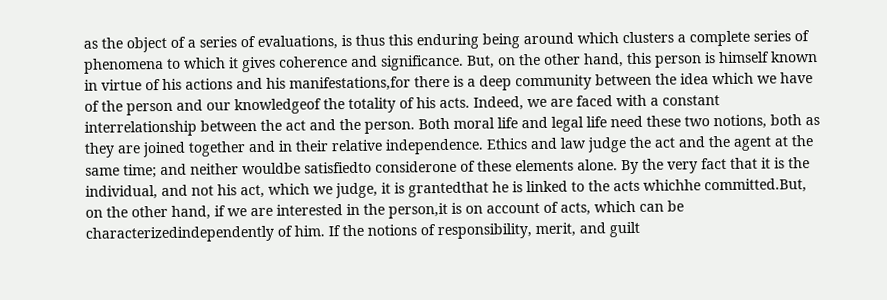as the object of a series of evaluations, is thus this enduring being around which clusters a complete series of phenomena to which it gives coherence and significance. But, on the other hand, this person is himself known in virtue of his actions and his manifestations,for there is a deep community between the idea which we have of the person and our knowledgeof the totality of his acts. Indeed, we are faced with a constant interrelationship between the act and the person. Both moral life and legal life need these two notions, both as they are joined together and in their relative independence. Ethics and law judge the act and the agent at the same time; and neither wouldbe satisfiedto considerone of these elements alone. By the very fact that it is the individual, and not his act, which we judge, it is grantedthat he is linked to the acts whichhe committed.But, on the other hand, if we are interested in the person,it is on account of acts, which can be characterizedindependently of him. If the notions of responsibility, merit, and guilt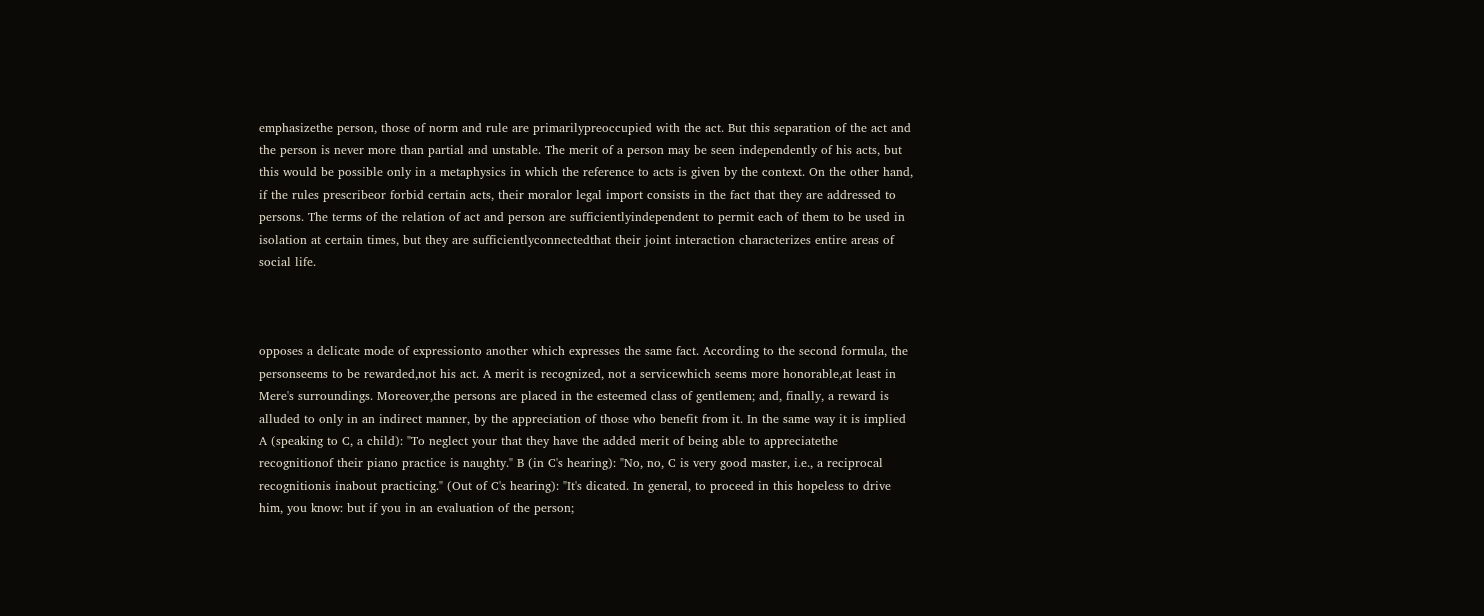emphasizethe person, those of norm and rule are primarilypreoccupied with the act. But this separation of the act and the person is never more than partial and unstable. The merit of a person may be seen independently of his acts, but this would be possible only in a metaphysics in which the reference to acts is given by the context. On the other hand, if the rules prescribeor forbid certain acts, their moralor legal import consists in the fact that they are addressed to persons. The terms of the relation of act and person are sufficientlyindependent to permit each of them to be used in isolation at certain times, but they are sufficientlyconnectedthat their joint interaction characterizes entire areas of social life.



opposes a delicate mode of expressionto another which expresses the same fact. According to the second formula, the personseems to be rewarded,not his act. A merit is recognized, not a servicewhich seems more honorable,at least in Mere's surroundings. Moreover,the persons are placed in the esteemed class of gentlemen; and, finally, a reward is alluded to only in an indirect manner, by the appreciation of those who benefit from it. In the same way it is implied A (speaking to C, a child): "To neglect your that they have the added merit of being able to appreciatethe recognitionof their piano practice is naughty." B (in C's hearing): "No, no, C is very good master, i.e., a reciprocal recognitionis inabout practicing." (Out of C's hearing): "It's dicated. In general, to proceed in this hopeless to drive him, you know: but if you in an evaluation of the person;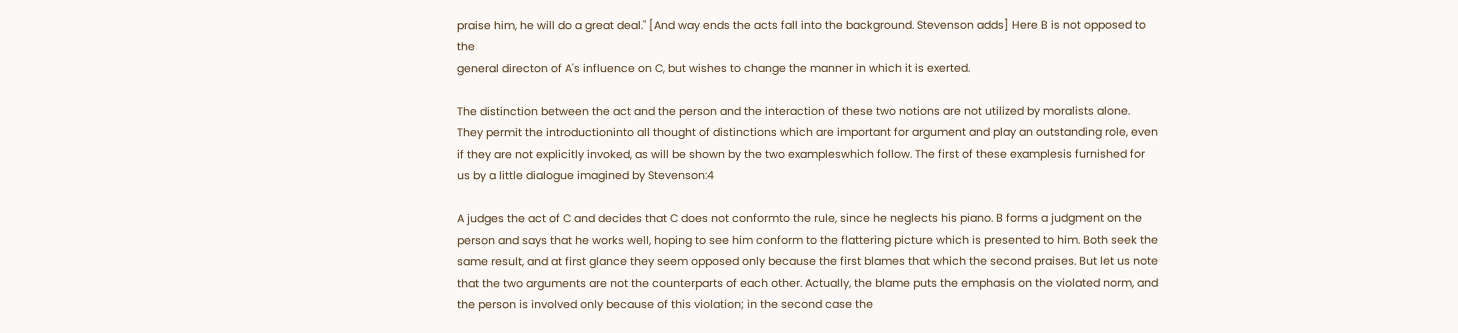praise him, he will do a great deal." [And way ends the acts fall into the background. Stevenson adds] Here B is not opposed to the
general directon of A's influence on C, but wishes to change the manner in which it is exerted.

The distinction between the act and the person and the interaction of these two notions are not utilized by moralists alone. They permit the introductioninto all thought of distinctions which are important for argument and play an outstanding role, even if they are not explicitly invoked, as will be shown by the two exampleswhich follow. The first of these examplesis furnished for us by a little dialogue imagined by Stevenson:4

A judges the act of C and decides that C does not conformto the rule, since he neglects his piano. B forms a judgment on the person and says that he works well, hoping to see him conform to the flattering picture which is presented to him. Both seek the same result, and at first glance they seem opposed only because the first blames that which the second praises. But let us note that the two arguments are not the counterparts of each other. Actually, the blame puts the emphasis on the violated norm, and the person is involved only because of this violation; in the second case the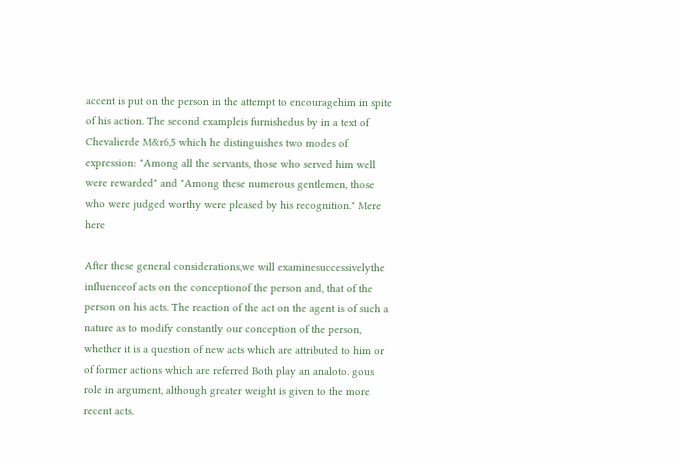accent is put on the person in the attempt to encouragehim in spite of his action. The second exampleis furnishedus by in a text of Chevalierde M&r6,5 which he distinguishes two modes of expression: "Among all the servants, those who served him well were rewarded" and "Among these numerous gentlemen, those who were judged worthy were pleased by his recognition." Mere here

After these general considerations,we will examinesuccessivelythe influenceof acts on the conceptionof the person and, that of the person on his acts. The reaction of the act on the agent is of such a nature as to modify constantly our conception of the person, whether it is a question of new acts which are attributed to him or of former actions which are referred Both play an analoto. gous role in argument, although greater weight is given to the more recent acts.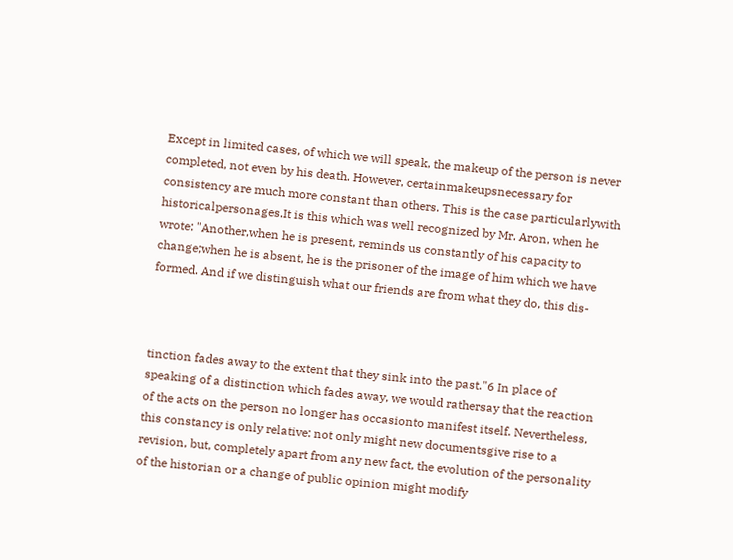Except in limited cases, of which we will speak, the makeup of the person is never completed, not even by his death. However, certainmakeupsnecessary for consistency are much more constant than others. This is the case particularlywith historicalpersonages.It is this which was well recognized by Mr. Aron, when he wrote: "Another,when he is present, reminds us constantly of his capacity to change;when he is absent, he is the prisoner of the image of him which we have formed. And if we distinguish what our friends are from what they do, this dis-



tinction fades away to the extent that they sink into the past."6 In place of speaking of a distinction which fades away, we would rathersay that the reaction of the acts on the person no longer has occasionto manifest itself. Nevertheless, this constancy is only relative: not only might new documentsgive rise to a revision, but, completely apart from any new fact, the evolution of the personality of the historian or a change of public opinion might modify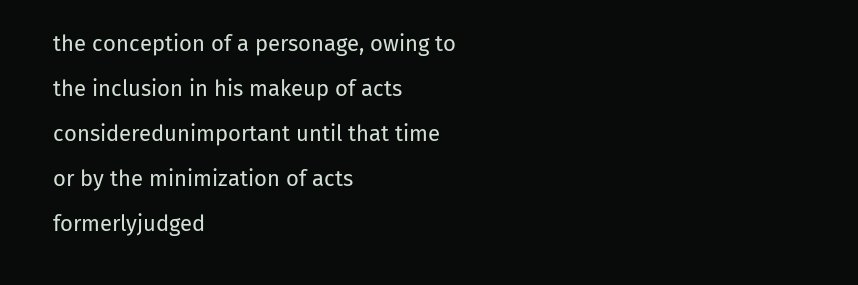the conception of a personage, owing to the inclusion in his makeup of acts consideredunimportant until that time or by the minimization of acts formerlyjudged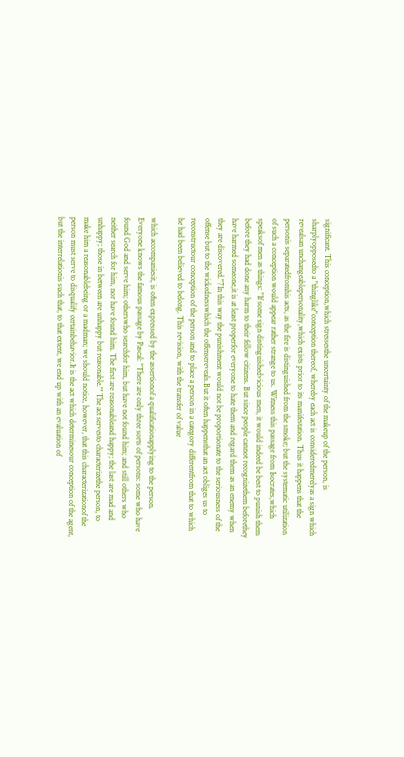significant. This conception,which stressesthe uncertainty of the makeup of the person, is sharplyopposedto a "thinglike"conception thereof, whereby each act is consideredmerelyas a sign which revealsan unchangeablepersonality,which exists prior to its manifestation. Thus it happens that the personis separatedfromhis acts, as the fire is distinguished from the smoke; but the systematic utilization of such a conception would appear rather strange to us. Witness this passage from Isocrates,which speaksof men as things: "If some sign distinguishedvicious men, it would indeed be best to punish them before they had done any harm to their fellow citizens. But since people cannot recognizethem beforethey have harmed someone,it is at least properfor everyone to hate them and regard them as an enemy when they are discovered."7In this way the punishment would not be proportionate to the seriousness of the offense but to the wickednesswhich the offensereveals.But it often happensthat an act obliges us to reconstructour conception of the person and to place a person in a category differentfrom that to which he had been believed to belong. This revision, with the transfer of value

which accompaniesit, is often expressed by the assertionof a qualificationapplying to the person. Everyone knows the famous passage by Pascal: "There are only three sorts of persons: some who have found God and serve him; otherswho searchfor him, but have not found him; and still others who neither search for him, nor have found him. The first are reasonableand happy; the last are mad and unhappy; those in between are unhappy but reasonable."' The act servesto characterizethe person, to make him a reasonablebeing or a madman; we should notice, however, that this characterizationof the person must serve to disqualify certainbehavior.It is the act which determinesour conception of the agent, but the interrelationis such that, to that extent, we end up with an evaluation of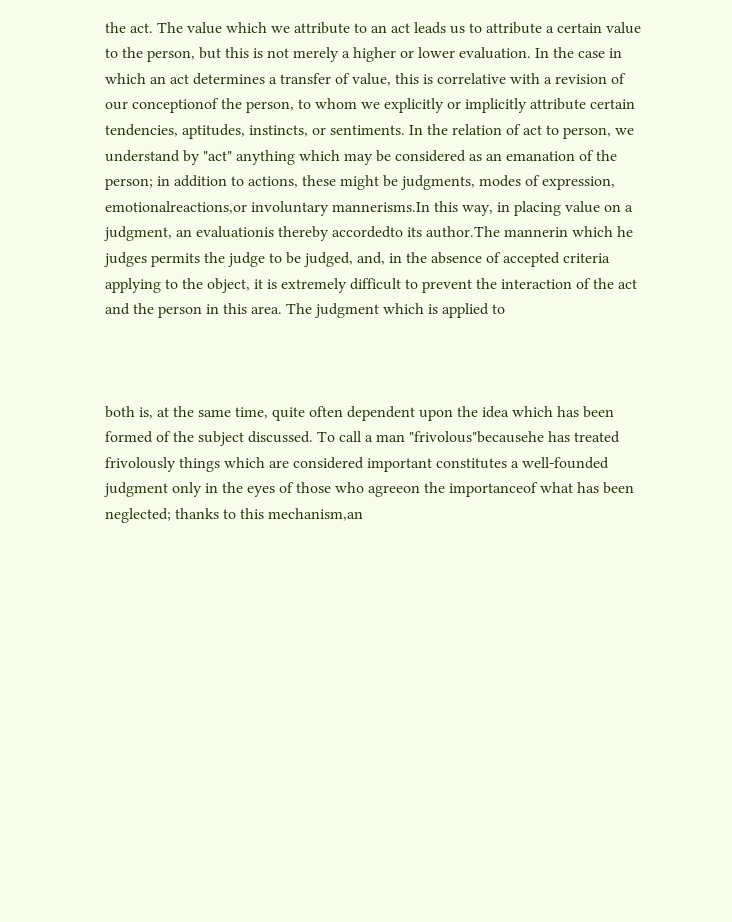the act. The value which we attribute to an act leads us to attribute a certain value to the person, but this is not merely a higher or lower evaluation. In the case in which an act determines a transfer of value, this is correlative with a revision of our conceptionof the person, to whom we explicitly or implicitly attribute certain tendencies, aptitudes, instincts, or sentiments. In the relation of act to person, we understand by "act" anything which may be considered as an emanation of the person; in addition to actions, these might be judgments, modes of expression, emotionalreactions,or involuntary mannerisms.In this way, in placing value on a judgment, an evaluationis thereby accordedto its author.The mannerin which he judges permits the judge to be judged, and, in the absence of accepted criteria applying to the object, it is extremely difficult to prevent the interaction of the act and the person in this area. The judgment which is applied to



both is, at the same time, quite often dependent upon the idea which has been formed of the subject discussed. To call a man "frivolous"becausehe has treated frivolously things which are considered important constitutes a well-founded judgment only in the eyes of those who agreeon the importanceof what has been neglected; thanks to this mechanism,an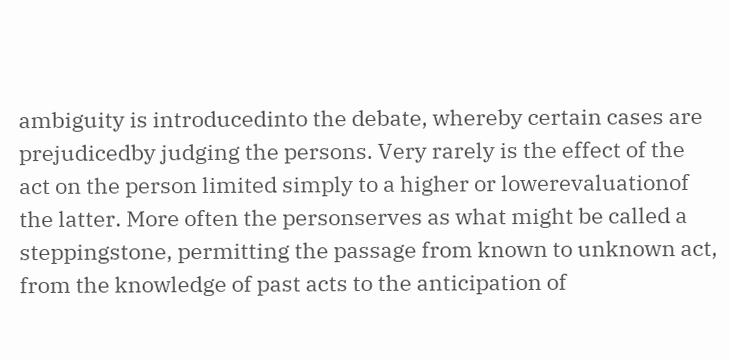ambiguity is introducedinto the debate, whereby certain cases are prejudicedby judging the persons. Very rarely is the effect of the act on the person limited simply to a higher or lowerevaluationof the latter. More often the personserves as what might be called a steppingstone, permitting the passage from known to unknown act, from the knowledge of past acts to the anticipation of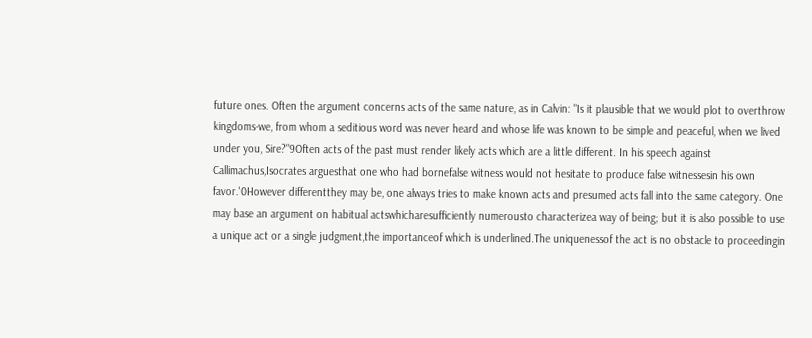future ones. Often the argument concerns acts of the same nature, as in Calvin: "Is it plausible that we would plot to overthrow kingdoms-we, from whom a seditious word was never heard and whose life was known to be simple and peaceful, when we lived under you, Sire?"9Often acts of the past must render likely acts which are a little different. In his speech against Callimachus,Isocrates arguesthat one who had bornefalse witness would not hesitate to produce false witnessesin his own favor.'0However differentthey may be, one always tries to make known acts and presumed acts fall into the same category. One may base an argument on habitual actswhicharesufficiently numerousto characterizea way of being; but it is also possible to use a unique act or a single judgment,the importanceof which is underlined.The uniquenessof the act is no obstacle to proceedingin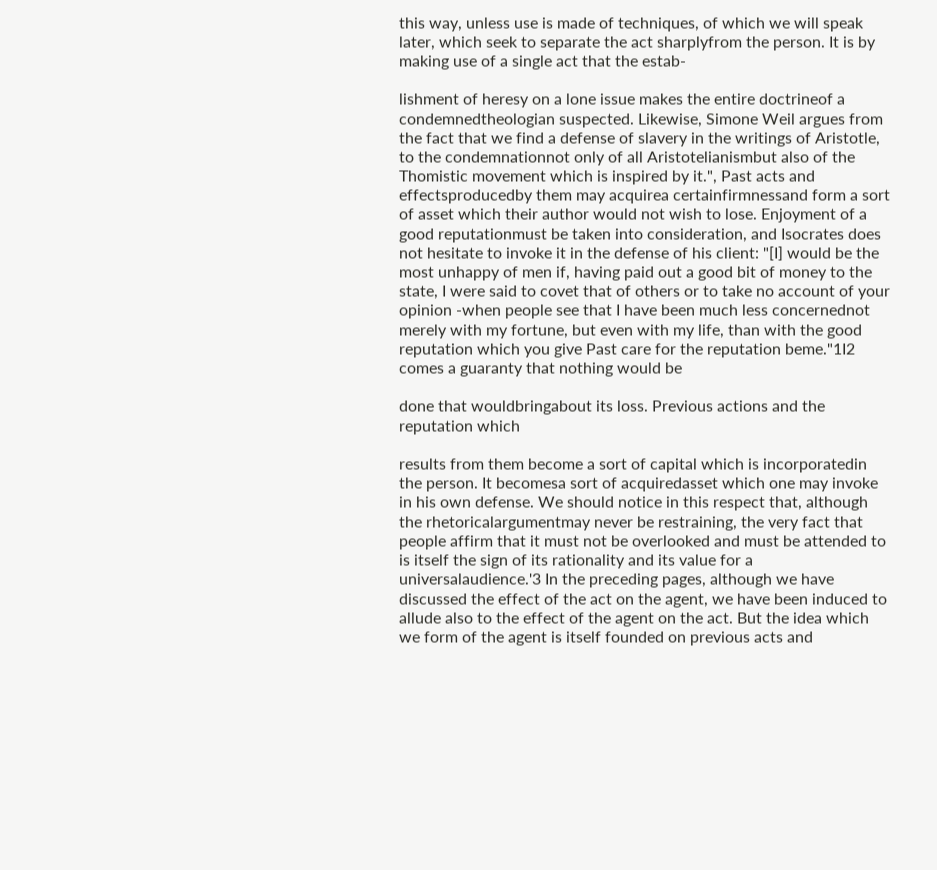this way, unless use is made of techniques, of which we will speak later, which seek to separate the act sharplyfrom the person. It is by making use of a single act that the estab-

lishment of heresy on a lone issue makes the entire doctrineof a condemnedtheologian suspected. Likewise, Simone Weil argues from the fact that we find a defense of slavery in the writings of Aristotle, to the condemnationnot only of all Aristotelianismbut also of the Thomistic movement which is inspired by it.", Past acts and effectsproducedby them may acquirea certainfirmnessand form a sort of asset which their author would not wish to lose. Enjoyment of a good reputationmust be taken into consideration, and Isocrates does not hesitate to invoke it in the defense of his client: "[I] would be the most unhappy of men if, having paid out a good bit of money to the state, I were said to covet that of others or to take no account of your opinion -when people see that I have been much less concernednot merely with my fortune, but even with my life, than with the good reputation which you give Past care for the reputation beme."1I2
comes a guaranty that nothing would be

done that wouldbringabout its loss. Previous actions and the reputation which

results from them become a sort of capital which is incorporatedin the person. It becomesa sort of acquiredasset which one may invoke in his own defense. We should notice in this respect that, although the rhetoricalargumentmay never be restraining, the very fact that people affirm that it must not be overlooked and must be attended to is itself the sign of its rationality and its value for a universalaudience.'3 In the preceding pages, although we have discussed the effect of the act on the agent, we have been induced to allude also to the effect of the agent on the act. But the idea which we form of the agent is itself founded on previous acts and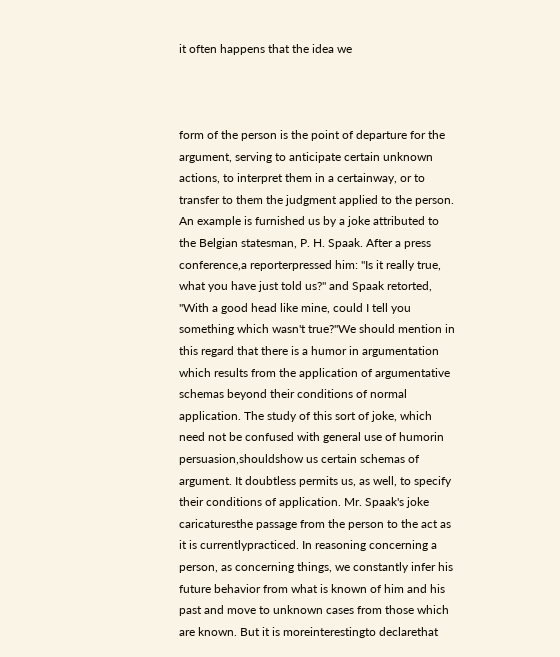it often happens that the idea we



form of the person is the point of departure for the argument, serving to anticipate certain unknown actions, to interpret them in a certainway, or to transfer to them the judgment applied to the person. An example is furnished us by a joke attributed to the Belgian statesman, P. H. Spaak. After a press conference,a reporterpressed him: "Is it really true, what you have just told us?" and Spaak retorted, "With a good head like mine, could I tell you something which wasn't true?"We should mention in this regard that there is a humor in argumentation which results from the application of argumentative schemas beyond their conditions of normal application. The study of this sort of joke, which need not be confused with general use of humorin persuasion,shouldshow us certain schemas of argument. It doubtless permits us, as well, to specify their conditions of application. Mr. Spaak's joke caricaturesthe passage from the person to the act as it is currentlypracticed. In reasoning concerning a person, as concerning things, we constantly infer his future behavior from what is known of him and his past and move to unknown cases from those which are known. But it is moreinterestingto declarethat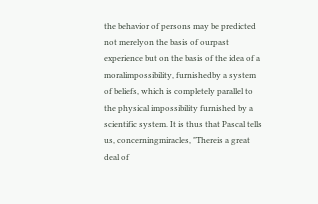the behavior of persons may be predicted not merelyon the basis of ourpast experience but on the basis of the idea of a moralimpossibility, furnishedby a system of beliefs, which is completely parallel to the physical impossibility furnished by a scientific system. It is thus that Pascal tells us, concerningmiracles, "Thereis a great deal of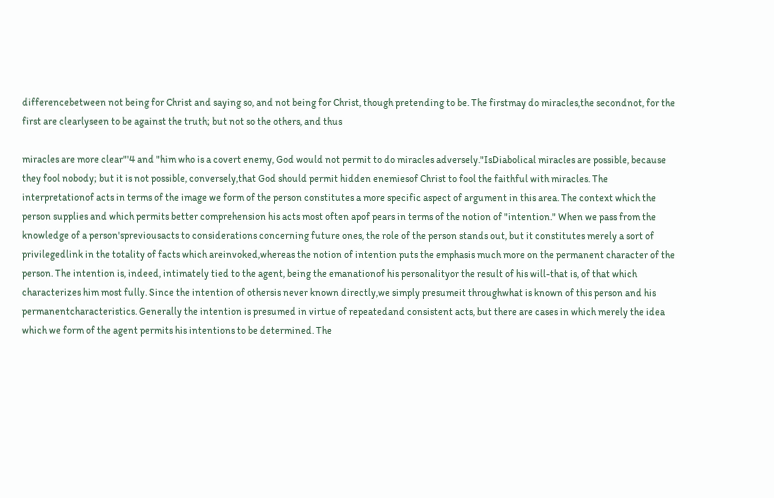differencebetween not being for Christ and saying so, and not being for Christ, though pretending to be. The firstmay do miracles,the secondnot, for the first are clearlyseen to be against the truth; but not so the others, and thus

miracles are more clear"'4 and "him who is a covert enemy, God would not permit to do miracles adversely."IsDiabolical miracles are possible, because they fool nobody; but it is not possible, conversely,that God should permit hidden enemiesof Christ to fool the faithful with miracles. The interpretationof acts in terms of the image we form of the person constitutes a more specific aspect of argument in this area. The context which the person supplies and which permits better comprehension his acts most often apof pears in terms of the notion of "intention." When we pass from the knowledge of a person'spreviousacts to considerations concerning future ones, the role of the person stands out, but it constitutes merely a sort of privilegedlink in the totality of facts which areinvoked,whereas the notion of intention puts the emphasis much more on the permanent character of the person. The intention is, indeed, intimately tied to the agent, being the emanationof his personalityor the result of his will-that is, of that which characterizes him most fully. Since the intention of othersis never known directly,we simply presumeit throughwhat is known of this person and his permanentcharacteristics. Generally the intention is presumed in virtue of repeatedand consistent acts, but there are cases in which merely the idea which we form of the agent permits his intentions to be determined. The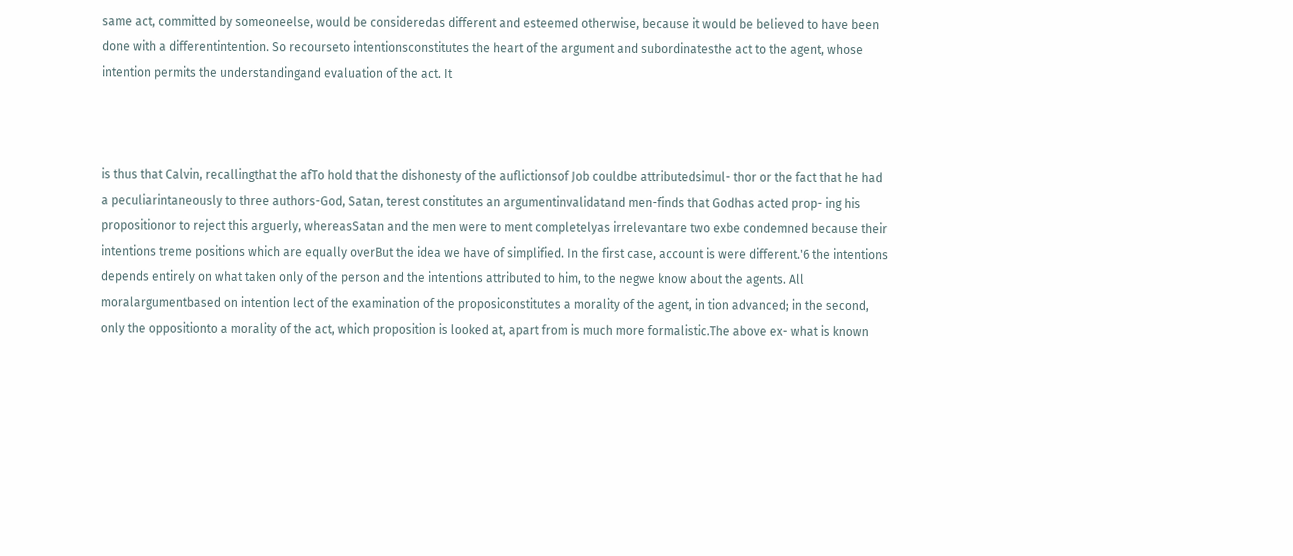same act, committed by someoneelse, would be consideredas different and esteemed otherwise, because it would be believed to have been done with a differentintention. So recourseto intentionsconstitutes the heart of the argument and subordinatesthe act to the agent, whose intention permits the understandingand evaluation of the act. It



is thus that Calvin, recallingthat the afTo hold that the dishonesty of the auflictionsof Job couldbe attributedsimul- thor or the fact that he had a peculiarintaneously to three authors-God, Satan, terest constitutes an argumentinvalidatand men-finds that Godhas acted prop- ing his propositionor to reject this arguerly, whereasSatan and the men were to ment completelyas irrelevantare two exbe condemned because their intentions treme positions which are equally overBut the idea we have of simplified. In the first case, account is were different.'6 the intentions depends entirely on what taken only of the person and the intentions attributed to him, to the negwe know about the agents. All moralargumentbased on intention lect of the examination of the proposiconstitutes a morality of the agent, in tion advanced; in the second, only the oppositionto a morality of the act, which proposition is looked at, apart from is much more formalistic.The above ex- what is known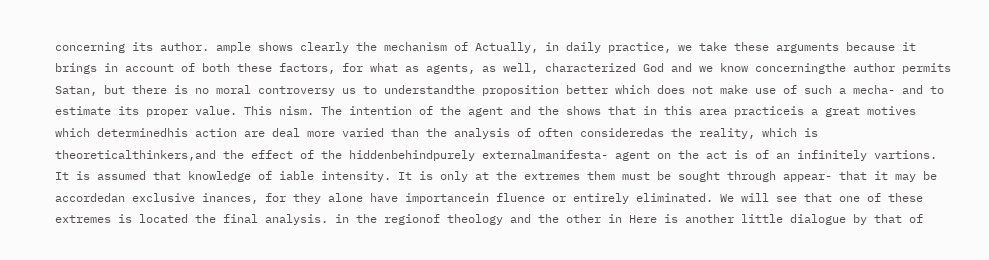concerning its author. ample shows clearly the mechanism of Actually, in daily practice, we take these arguments because it brings in account of both these factors, for what as agents, as well, characterized God and we know concerningthe author permits Satan, but there is no moral controversy us to understandthe proposition better which does not make use of such a mecha- and to estimate its proper value. This nism. The intention of the agent and the shows that in this area practiceis a great motives which determinedhis action are deal more varied than the analysis of often consideredas the reality, which is theoreticalthinkers,and the effect of the hiddenbehindpurely externalmanifesta- agent on the act is of an infinitely vartions. It is assumed that knowledge of iable intensity. It is only at the extremes them must be sought through appear- that it may be accordedan exclusive inances, for they alone have importancein fluence or entirely eliminated. We will see that one of these extremes is located the final analysis. in the regionof theology and the other in Here is another little dialogue by that of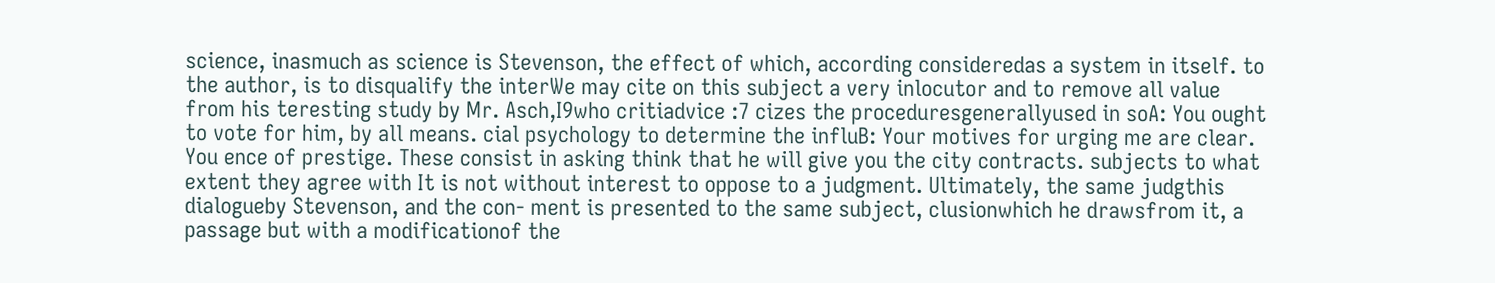science, inasmuch as science is Stevenson, the effect of which, according consideredas a system in itself. to the author, is to disqualify the interWe may cite on this subject a very inlocutor and to remove all value from his teresting study by Mr. Asch,I9who critiadvice :7 cizes the proceduresgenerallyused in soA: You ought to vote for him, by all means. cial psychology to determine the influB: Your motives for urging me are clear. You ence of prestige. These consist in asking think that he will give you the city contracts. subjects to what extent they agree with It is not without interest to oppose to a judgment. Ultimately, the same judgthis dialogueby Stevenson, and the con- ment is presented to the same subject, clusionwhich he drawsfrom it, a passage but with a modificationof the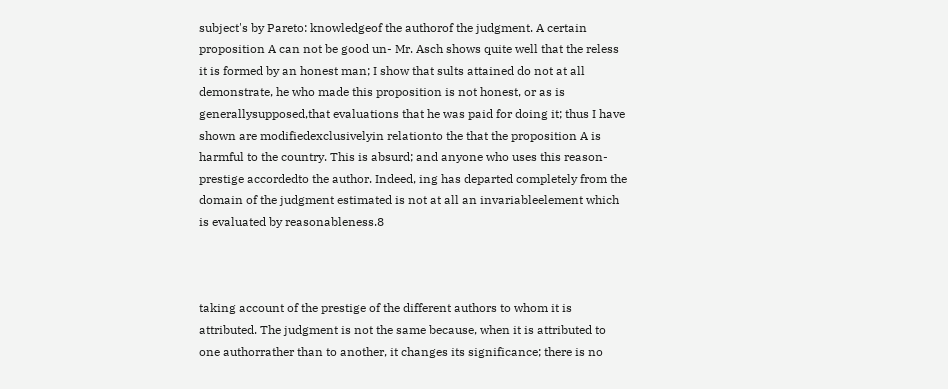subject's by Pareto: knowledgeof the authorof the judgment. A certain proposition A can not be good un- Mr. Asch shows quite well that the reless it is formed by an honest man; I show that sults attained do not at all demonstrate, he who made this proposition is not honest, or as is generallysupposed,that evaluations that he was paid for doing it; thus I have shown are modifiedexclusivelyin relationto the that the proposition A is harmful to the country. This is absurd; and anyone who uses this reason- prestige accordedto the author. Indeed, ing has departed completely from the domain of the judgment estimated is not at all an invariableelement which is evaluated by reasonableness.8



taking account of the prestige of the different authors to whom it is attributed. The judgment is not the same because, when it is attributed to one authorrather than to another, it changes its significance; there is no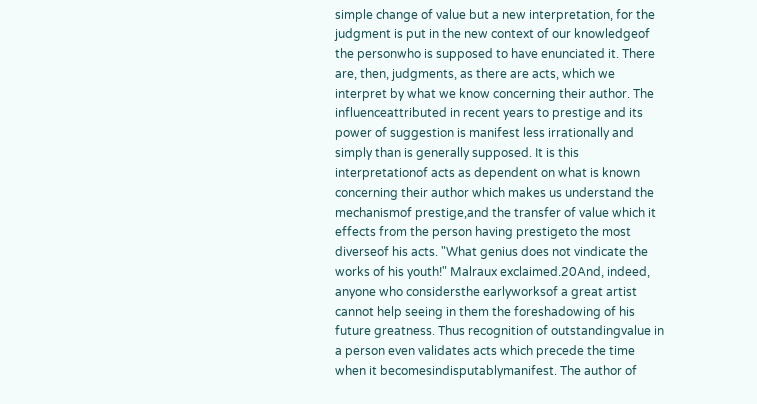simple change of value but a new interpretation, for the judgment is put in the new context of our knowledgeof the personwho is supposed to have enunciated it. There are, then, judgments, as there are acts, which we interpret by what we know concerning their author. The influenceattributed in recent years to prestige and its power of suggestion is manifest less irrationally and simply than is generally supposed. It is this interpretationof acts as dependent on what is known concerning their author which makes us understand the mechanismof prestige,and the transfer of value which it effects from the person having prestigeto the most diverseof his acts. "What genius does not vindicate the works of his youth!" Malraux exclaimed.20And, indeed, anyone who considersthe earlyworksof a great artist cannot help seeing in them the foreshadowing of his future greatness. Thus recognition of outstandingvalue in a person even validates acts which precede the time when it becomesindisputablymanifest. The author of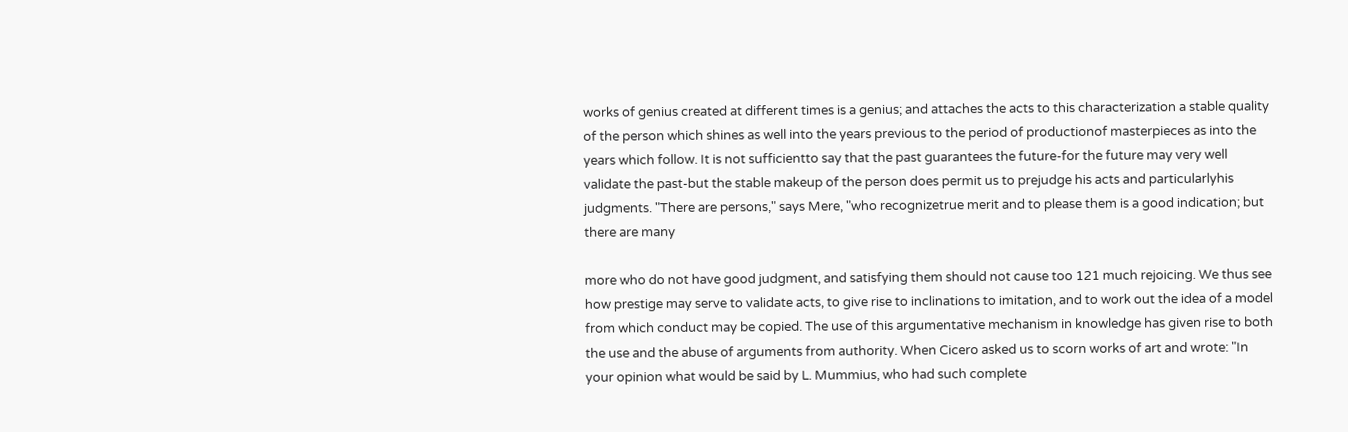works of genius created at different times is a genius; and attaches the acts to this characterization a stable quality of the person which shines as well into the years previous to the period of productionof masterpieces as into the years which follow. It is not sufficientto say that the past guarantees the future-for the future may very well validate the past-but the stable makeup of the person does permit us to prejudge his acts and particularlyhis judgments. "There are persons," says Mere, "who recognizetrue merit and to please them is a good indication; but there are many

more who do not have good judgment, and satisfying them should not cause too 121 much rejoicing. We thus see how prestige may serve to validate acts, to give rise to inclinations to imitation, and to work out the idea of a model from which conduct may be copied. The use of this argumentative mechanism in knowledge has given rise to both the use and the abuse of arguments from authority. When Cicero asked us to scorn works of art and wrote: "In your opinion what would be said by L. Mummius, who had such complete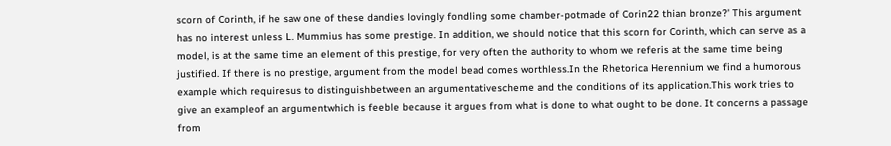scorn of Corinth, if he saw one of these dandies lovingly fondling some chamber-potmade of Corin22 thian bronze?' This argument has no interest unless L. Mummius has some prestige. In addition, we should notice that this scorn for Corinth, which can serve as a model, is at the same time an element of this prestige, for very often the authority to whom we referis at the same time being justified. If there is no prestige, argument from the model bead comes worthless.In the Rhetorica Herennium we find a humorous example which requiresus to distinguishbetween an argumentativescheme and the conditions of its application.This work tries to give an exampleof an argumentwhich is feeble because it argues from what is done to what ought to be done. It concerns a passage from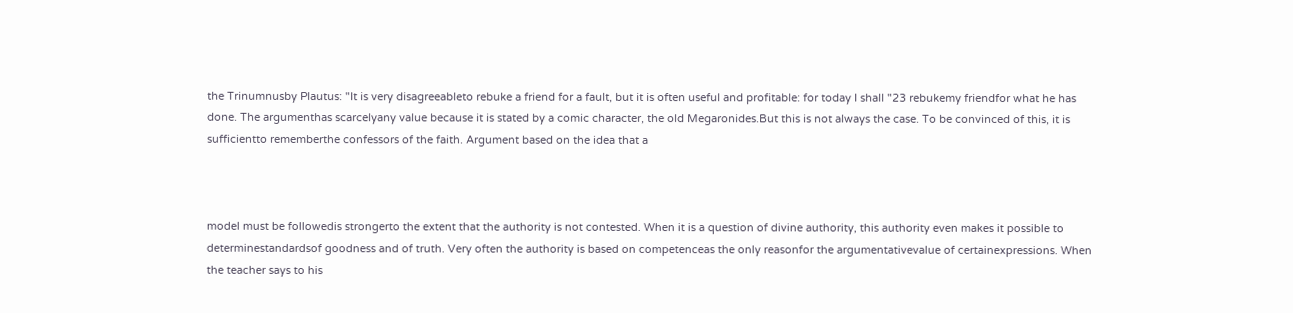the Trinumnusby Plautus: "It is very disagreeableto rebuke a friend for a fault, but it is often useful and profitable: for today I shall "23 rebukemy friendfor what he has done. The argumenthas scarcelyany value because it is stated by a comic character, the old Megaronides.But this is not always the case. To be convinced of this, it is sufficientto rememberthe confessors of the faith. Argument based on the idea that a



model must be followedis strongerto the extent that the authority is not contested. When it is a question of divine authority, this authority even makes it possible to determinestandardsof goodness and of truth. Very often the authority is based on competenceas the only reasonfor the argumentativevalue of certainexpressions. When the teacher says to his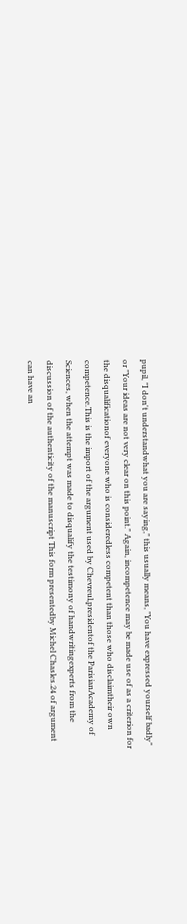pupil, "I don't understandwhat you are saying," this usually means, "You have expressed yourself badly" or "Your ideas are not very clear on this point." Again, incompetence may be made use of as a criterion for the disqualificationof everyone who is consideredless competent than those who disclaimtheir own competence.This is the import of the argument used by Chevreul,presidentof the ParisianAcademy of Sciences, when the attempt was made to disqualify the testimony of handwritingexperts from the discussion of the authenticity of the manuscript This form presentedby Michel Chasles.24 of argument can have an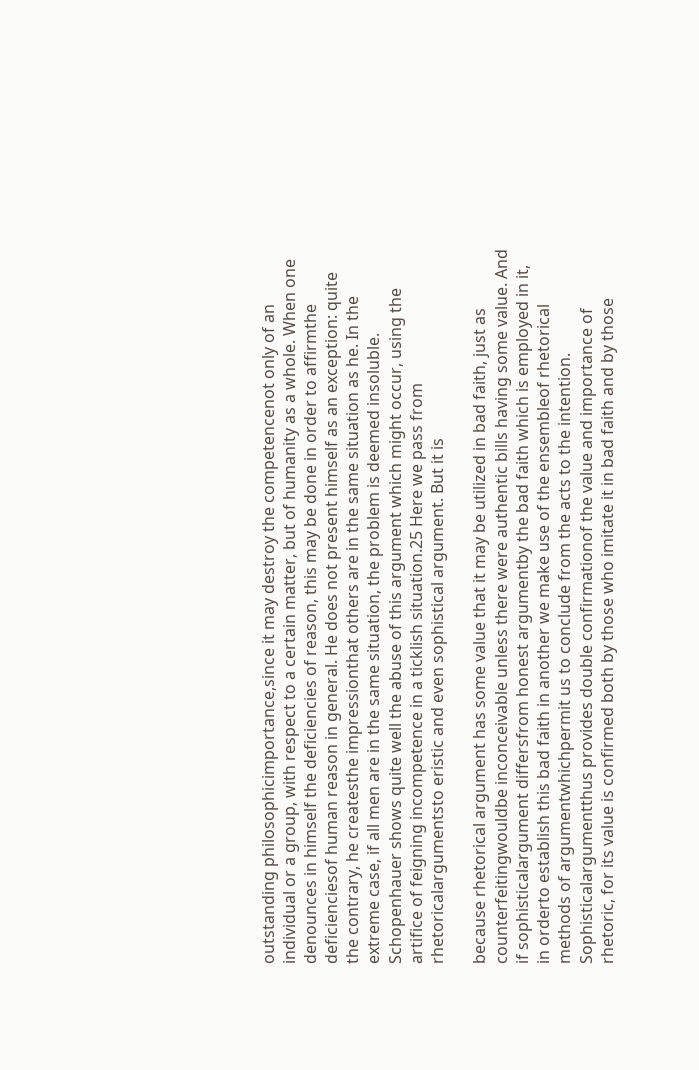outstanding philosophicimportance,since it may destroy the competencenot only of an individual or a group, with respect to a certain matter, but of humanity as a whole. When one denounces in himself the deficiencies of reason, this may be done in order to affirmthe deficienciesof human reason in general. He does not present himself as an exception: quite the contrary, he createsthe impressionthat others are in the same situation as he. In the extreme case, if all men are in the same situation, the problem is deemed insoluble. Schopenhauer shows quite well the abuse of this argument which might occur, using the artifice of feigning incompetence in a ticklish situation.25 Here we pass from rhetoricalargumentsto eristic and even sophistical argument. But it is

because rhetorical argument has some value that it may be utilized in bad faith, just as counterfeitingwouldbe inconceivable unless there were authentic bills having some value. And if sophisticalargument differsfrom honest argumentby the bad faith which is employed in it, in orderto establish this bad faith in another we make use of the ensembleof rhetorical methods of argumentwhichpermit us to conclude from the acts to the intention. Sophisticalargumentthus provides double confirmationof the value and importance of rhetoric, for its value is confirmed both by those who imitate it in bad faith and by those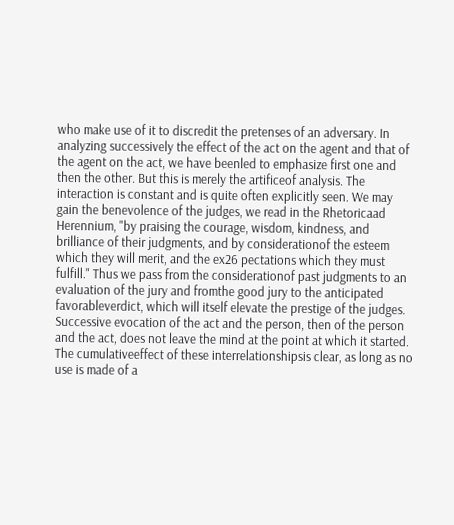who make use of it to discredit the pretenses of an adversary. In analyzing successively the effect of the act on the agent and that of the agent on the act, we have beenled to emphasize first one and then the other. But this is merely the artificeof analysis. The interaction is constant and is quite often explicitly seen. We may gain the benevolence of the judges, we read in the Rhetoricaad Herennium, "by praising the courage, wisdom, kindness, and brilliance of their judgments, and by considerationof the esteem which they will merit, and the ex26 pectations which they must fulfill." Thus we pass from the considerationof past judgments to an evaluation of the jury and fromthe good jury to the anticipated favorableverdict, which will itself elevate the prestige of the judges. Successive evocation of the act and the person, then of the person and the act, does not leave the mind at the point at which it started. The cumulativeeffect of these interrelationshipsis clear, as long as no use is made of a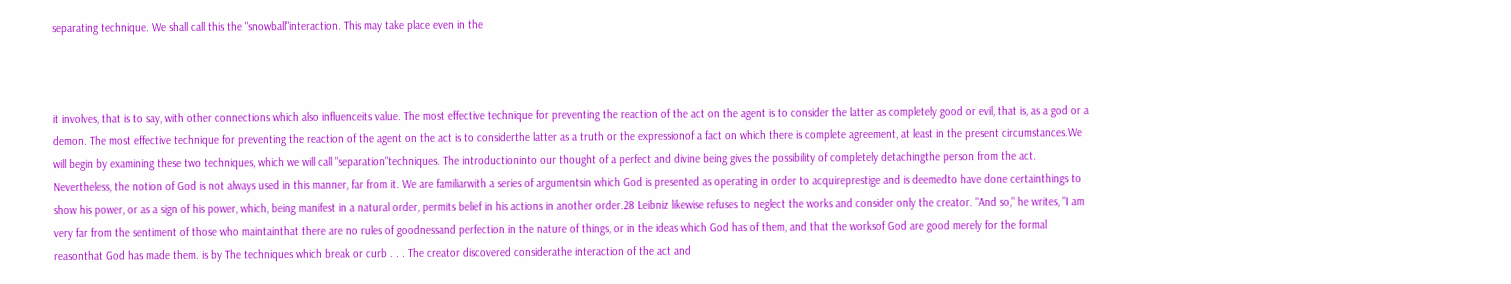separating technique. We shall call this the "snowball"interaction. This may take place even in the



it involves, that is to say, with other connections which also influenceits value. The most effective technique for preventing the reaction of the act on the agent is to consider the latter as completely good or evil, that is, as a god or a demon. The most effective technique for preventing the reaction of the agent on the act is to considerthe latter as a truth or the expressionof a fact on which there is complete agreement, at least in the present circumstances.We will begin by examining these two techniques, which we will call "separation"techniques. The introductioninto our thought of a perfect and divine being gives the possibility of completely detachingthe person from the act. Nevertheless, the notion of God is not always used in this manner, far from it. We are familiarwith a series of argumentsin which God is presented as operating in order to acquireprestige and is deemedto have done certainthings to show his power, or as a sign of his power, which, being manifest in a natural order, permits belief in his actions in another order.28 Leibniz likewise refuses to neglect the works and consider only the creator. "And so," he writes, "I am very far from the sentiment of those who maintainthat there are no rules of goodnessand perfection in the nature of things, or in the ideas which God has of them, and that the worksof God are good merely for the formal reasonthat God has made them. is by The techniques which break or curb . . . The creator discovered considerathe interaction of the act and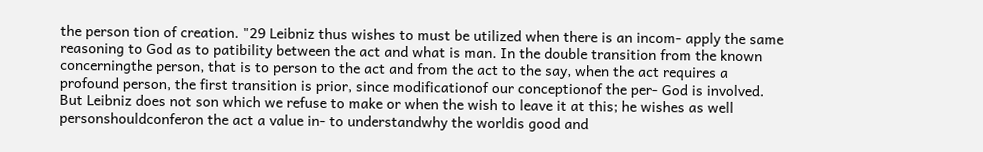the person tion of creation. "29 Leibniz thus wishes to must be utilized when there is an incom- apply the same reasoning to God as to patibility between the act and what is man. In the double transition from the known concerningthe person, that is to person to the act and from the act to the say, when the act requires a profound person, the first transition is prior, since modificationof our conceptionof the per- God is involved. But Leibniz does not son which we refuse to make or when the wish to leave it at this; he wishes as well personshouldconferon the act a value in- to understandwhy the worldis good and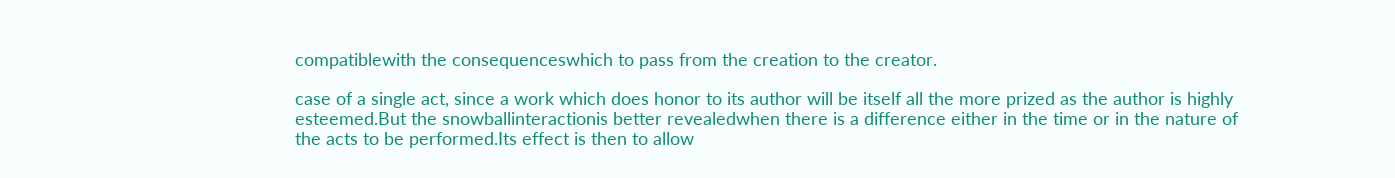compatiblewith the consequenceswhich to pass from the creation to the creator.

case of a single act, since a work which does honor to its author will be itself all the more prized as the author is highly esteemed.But the snowballinteractionis better revealedwhen there is a difference either in the time or in the nature of the acts to be performed.Its effect is then to allow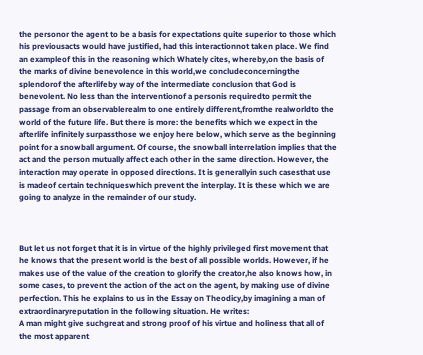the personor the agent to be a basis for expectations quite superior to those which his previousacts would have justified, had this interactionnot taken place. We find an exampleof this in the reasoning which Whately cites, whereby,on the basis of the marks of divine benevolence in this world,we concludeconcerningthe splendorof the afterlifeby way of the intermediate conclusion that God is benevolent. No less than the interventionof a personis requiredto permit the passage from an observablerealm to one entirely different,fromthe realworldto the world of the future life. But there is more: the benefits which we expect in the afterlife infinitely surpassthose we enjoy here below, which serve as the beginning point for a snowball argument. Of course, the snowball interrelation implies that the act and the person mutually affect each other in the same direction. However, the interaction may operate in opposed directions. It is generallyin such casesthat use is madeof certain techniqueswhich prevent the interplay. It is these which we are going to analyze in the remainder of our study.



But let us not forget that it is in virtue of the highly privileged first movement that he knows that the present world is the best of all possible worlds. However, if he makes use of the value of the creation to glorify the creator,he also knows how, in some cases, to prevent the action of the act on the agent, by making use of divine perfection. This he explains to us in the Essay on Theodicy,by imagining a man of extraordinaryreputation in the following situation. He writes:
A man might give suchgreat and strong proof of his virtue and holiness that all of the most apparent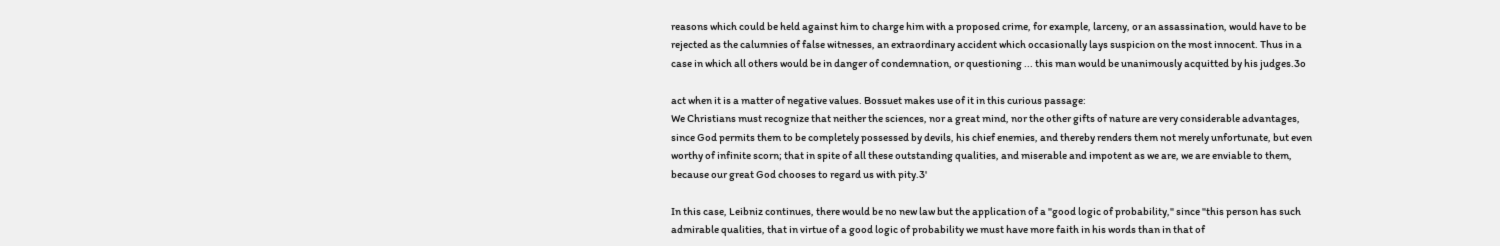reasons which could be held against him to charge him with a proposed crime, for example, larceny, or an assassination, would have to be rejected as the calumnies of false witnesses, an extraordinary accident which occasionally lays suspicion on the most innocent. Thus in a case in which all others would be in danger of condemnation, or questioning ... this man would be unanimously acquitted by his judges.3o

act when it is a matter of negative values. Bossuet makes use of it in this curious passage:
We Christians must recognize that neither the sciences, nor a great mind, nor the other gifts of nature are very considerable advantages, since God permits them to be completely possessed by devils, his chief enemies, and thereby renders them not merely unfortunate, but even worthy of infinite scorn; that in spite of all these outstanding qualities, and miserable and impotent as we are, we are enviable to them, because our great God chooses to regard us with pity.3'

In this case, Leibniz continues, there would be no new law but the application of a "good logic of probability," since "this person has such admirable qualities, that in virtue of a good logic of probability we must have more faith in his words than in that of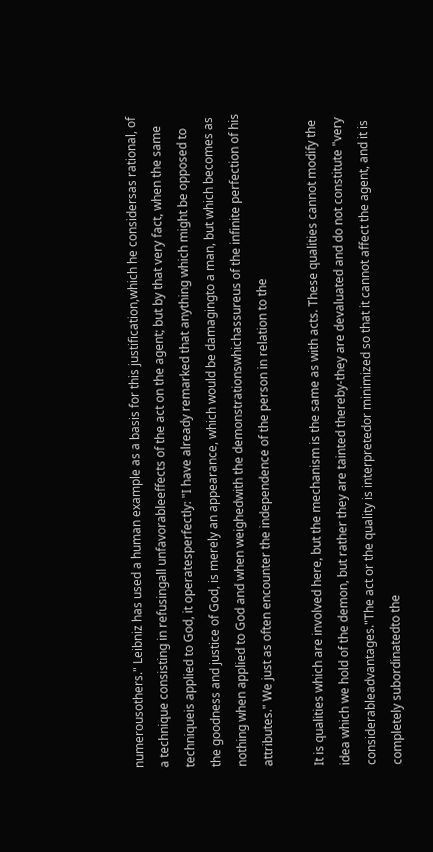numerousothers." Leibniz has used a human example as a basis for this justification,which he considersas rational, of a technique consisting in refusingall unfavorableeffects of the act on the agent; but by that very fact, when the same techniqueis applied to God, it operatesperfectly: "I have already remarked that anything which might be opposed to the goodness and justice of God, is merely an appearance, which would be damagingto a man, but which becomes as nothing when applied to God and when weighedwith the demonstrationswhichassureus of the infinite perfection of his attributes." We just as often encounter the independence of the person in relation to the

It is qualities which are involved here, but the mechanism is the same as with acts. These qualities cannot modify the idea which we hold of the demon, but rather they are tainted thereby-they are devaluated and do not constitute "very considerableadvantages."The act or the quality is interpretedor minimized so that it cannot affect the agent, and it is completely subordinatedto the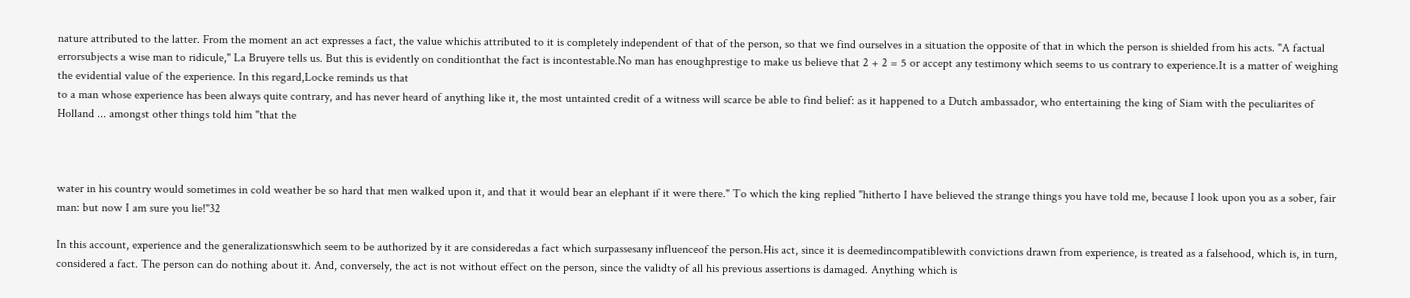nature attributed to the latter. From the moment an act expresses a fact, the value whichis attributed to it is completely independent of that of the person, so that we find ourselves in a situation the opposite of that in which the person is shielded from his acts. "A factual errorsubjects a wise man to ridicule," La Bruyere tells us. But this is evidently on conditionthat the fact is incontestable.No man has enoughprestige to make us believe that 2 + 2 = 5 or accept any testimony which seems to us contrary to experience.It is a matter of weighing the evidential value of the experience. In this regard,Locke reminds us that
to a man whose experience has been always quite contrary, and has never heard of anything like it, the most untainted credit of a witness will scarce be able to find belief: as it happened to a Dutch ambassador, who entertaining the king of Siam with the peculiarites of Holland ... amongst other things told him "that the



water in his country would sometimes in cold weather be so hard that men walked upon it, and that it would bear an elephant if it were there." To which the king replied "hitherto I have believed the strange things you have told me, because I look upon you as a sober, fair man: but now I am sure you lie!"32

In this account, experience and the generalizationswhich seem to be authorized by it are consideredas a fact which surpassesany influenceof the person.His act, since it is deemedincompatiblewith convictions drawn from experience, is treated as a falsehood, which is, in turn, considered a fact. The person can do nothing about it. And, conversely, the act is not without effect on the person, since the validty of all his previous assertions is damaged. Anything which is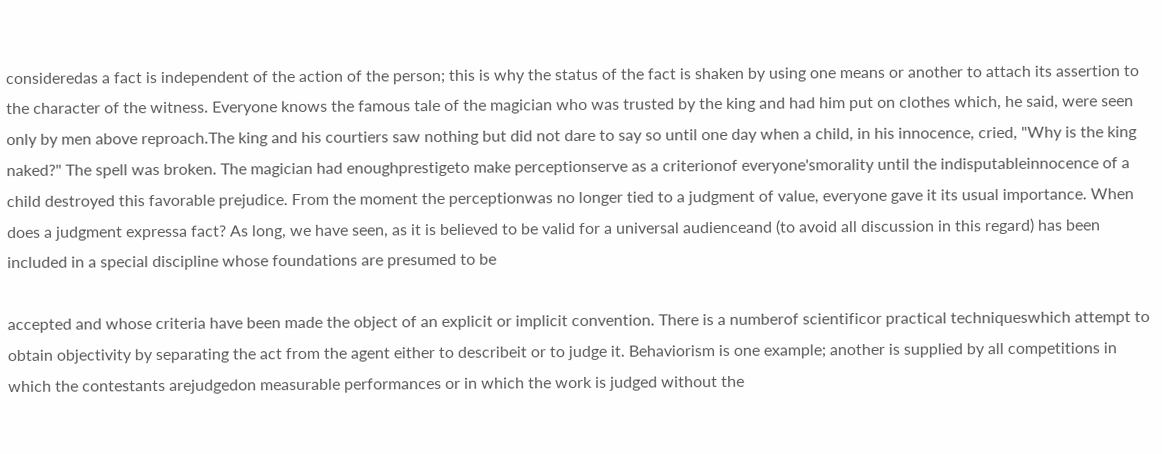consideredas a fact is independent of the action of the person; this is why the status of the fact is shaken by using one means or another to attach its assertion to the character of the witness. Everyone knows the famous tale of the magician who was trusted by the king and had him put on clothes which, he said, were seen only by men above reproach.The king and his courtiers saw nothing but did not dare to say so until one day when a child, in his innocence, cried, "Why is the king naked?" The spell was broken. The magician had enoughprestigeto make perceptionserve as a criterionof everyone'smorality until the indisputableinnocence of a child destroyed this favorable prejudice. From the moment the perceptionwas no longer tied to a judgment of value, everyone gave it its usual importance. When does a judgment expressa fact? As long, we have seen, as it is believed to be valid for a universal audienceand (to avoid all discussion in this regard) has been included in a special discipline whose foundations are presumed to be

accepted and whose criteria have been made the object of an explicit or implicit convention. There is a numberof scientificor practical techniqueswhich attempt to obtain objectivity by separating the act from the agent either to describeit or to judge it. Behaviorism is one example; another is supplied by all competitions in which the contestants arejudgedon measurable performances or in which the work is judged without the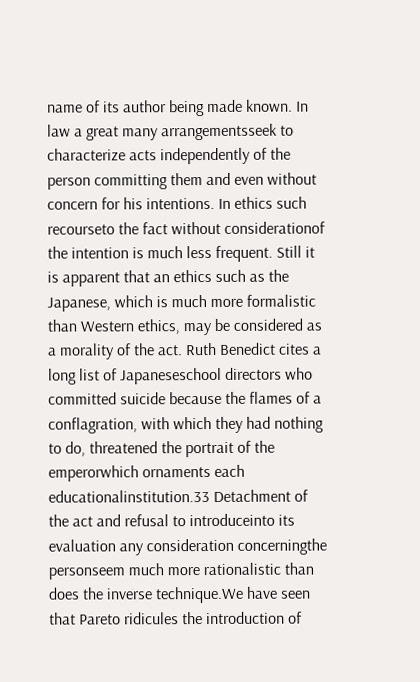name of its author being made known. In law a great many arrangementsseek to characterize acts independently of the person committing them and even without concern for his intentions. In ethics such recourseto the fact without considerationof the intention is much less frequent. Still it is apparent that an ethics such as the Japanese, which is much more formalistic than Western ethics, may be considered as a morality of the act. Ruth Benedict cites a long list of Japaneseschool directors who committed suicide because the flames of a conflagration, with which they had nothing to do, threatened the portrait of the emperorwhich ornaments each educationalinstitution.33 Detachment of the act and refusal to introduceinto its evaluation any consideration concerningthe personseem much more rationalistic than does the inverse technique.We have seen that Pareto ridicules the introduction of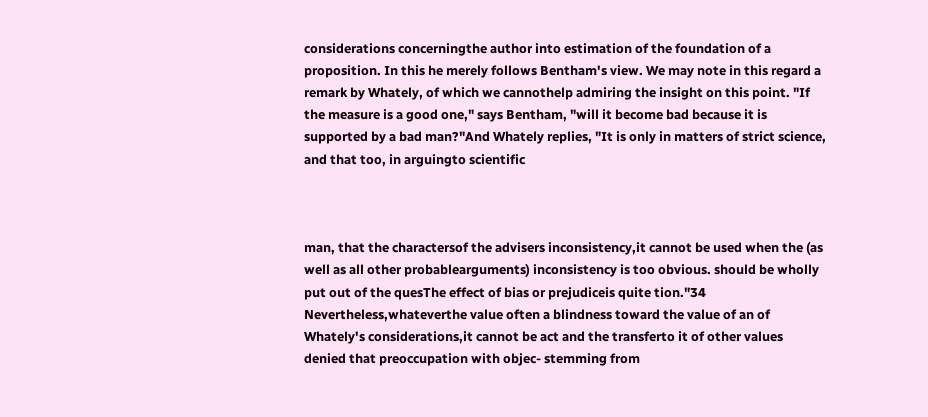considerations concerningthe author into estimation of the foundation of a proposition. In this he merely follows Bentham's view. We may note in this regard a remark by Whately, of which we cannothelp admiring the insight on this point. "If the measure is a good one," says Bentham, "will it become bad because it is supported by a bad man?"And Whately replies, "It is only in matters of strict science, and that too, in arguingto scientific



man, that the charactersof the advisers inconsistency,it cannot be used when the (as well as all other probablearguments) inconsistency is too obvious. should be wholly put out of the quesThe effect of bias or prejudiceis quite tion."34 Nevertheless,whateverthe value often a blindness toward the value of an of Whately's considerations,it cannot be act and the transferto it of other values denied that preoccupation with objec- stemming from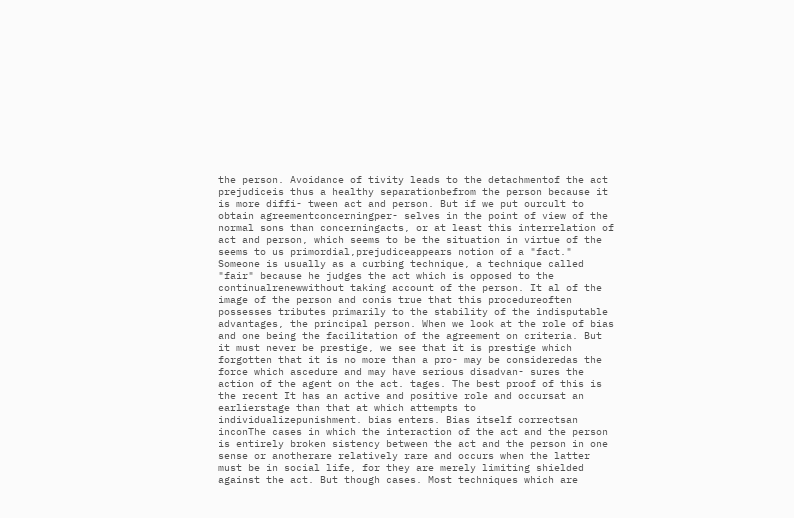the person. Avoidance of tivity leads to the detachmentof the act prejudiceis thus a healthy separationbefrom the person because it is more diffi- tween act and person. But if we put ourcult to obtain agreementconcerningper- selves in the point of view of the normal sons than concerningacts, or at least this interrelation of act and person, which seems to be the situation in virtue of the seems to us primordial,prejudiceappears notion of a "fact." Someone is usually as a curbing technique, a technique called "fair" because he judges the act which is opposed to the continualrenewwithout taking account of the person. It al of the image of the person and conis true that this procedureoften possesses tributes primarily to the stability of the indisputable advantages, the principal person. When we look at the role of bias and one being the facilitation of the agreement on criteria. But it must never be prestige, we see that it is prestige which forgotten that it is no more than a pro- may be consideredas the force which ascedure and may have serious disadvan- sures the action of the agent on the act. tages. The best proof of this is the recent It has an active and positive role and occursat an earlierstage than that at which attempts to individualizepunishment. bias enters. Bias itself correctsan inconThe cases in which the interaction of the act and the person is entirely broken sistency between the act and the person in one sense or anotherare relatively rare and occurs when the latter must be in social life, for they are merely limiting shielded against the act. But though cases. Most techniques which are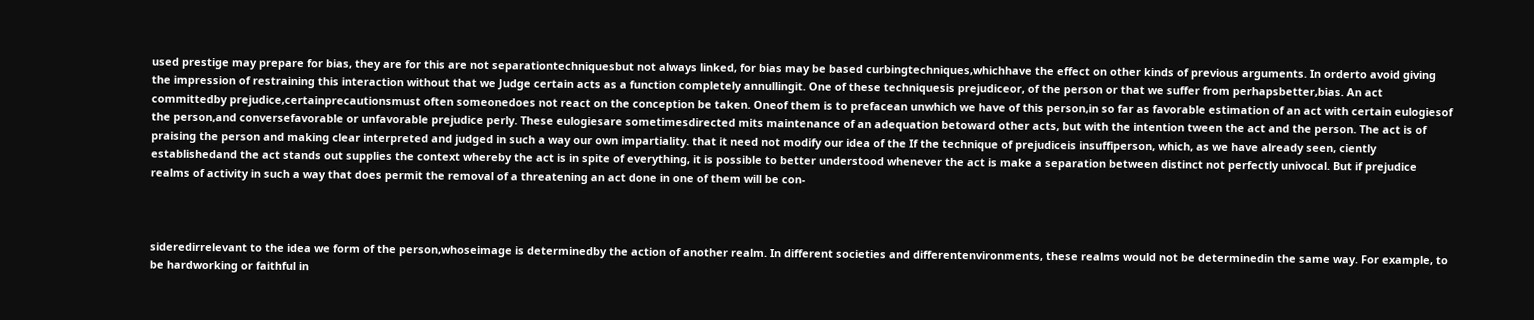used prestige may prepare for bias, they are for this are not separationtechniquesbut not always linked, for bias may be based curbingtechniques,whichhave the effect on other kinds of previous arguments. In orderto avoid giving the impression of restraining this interaction without that we Judge certain acts as a function completely annullingit. One of these techniquesis prejudiceor, of the person or that we suffer from perhapsbetter,bias. An act committedby prejudice,certainprecautionsmust often someonedoes not react on the conception be taken. Oneof them is to prefacean unwhich we have of this person,in so far as favorable estimation of an act with certain eulogiesof the person,and conversefavorable or unfavorable prejudice perly. These eulogiesare sometimesdirected mits maintenance of an adequation betoward other acts, but with the intention tween the act and the person. The act is of praising the person and making clear interpreted and judged in such a way our own impartiality. that it need not modify our idea of the If the technique of prejudiceis insuffiperson, which, as we have already seen, ciently establishedand the act stands out supplies the context whereby the act is in spite of everything, it is possible to better understood whenever the act is make a separation between distinct not perfectly univocal. But if prejudice realms of activity in such a way that does permit the removal of a threatening an act done in one of them will be con-



sideredirrelevant to the idea we form of the person,whoseimage is determinedby the action of another realm. In different societies and differentenvironments, these realms would not be determinedin the same way. For example, to be hardworking or faithful in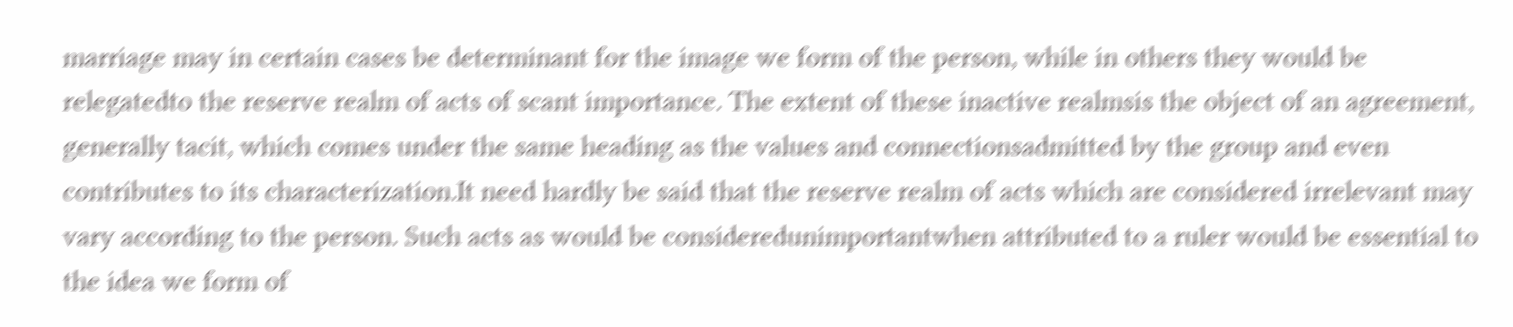marriage may in certain cases be determinant for the image we form of the person, while in others they would be relegatedto the reserve realm of acts of scant importance. The extent of these inactive realmsis the object of an agreement, generally tacit, which comes under the same heading as the values and connectionsadmitted by the group and even contributes to its characterization.It need hardly be said that the reserve realm of acts which are considered irrelevant may vary according to the person. Such acts as would be consideredunimportantwhen attributed to a ruler would be essential to the idea we form of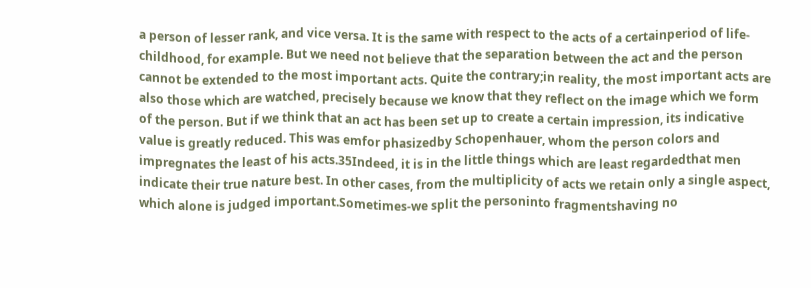a person of lesser rank, and vice versa. It is the same with respect to the acts of a certainperiod of life-childhood, for example. But we need not believe that the separation between the act and the person cannot be extended to the most important acts. Quite the contrary;in reality, the most important acts are also those which are watched, precisely because we know that they reflect on the image which we form of the person. But if we think that an act has been set up to create a certain impression, its indicative value is greatly reduced. This was emfor phasizedby Schopenhauer, whom the person colors and impregnates the least of his acts.35Indeed, it is in the little things which are least regardedthat men indicate their true nature best. In other cases, from the multiplicity of acts we retain only a single aspect, which alone is judged important.Sometimes-we split the personinto fragmentshaving no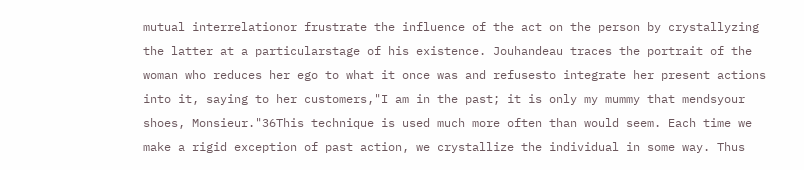mutual interrelationor frustrate the influence of the act on the person by crystallyzing the latter at a particularstage of his existence. Jouhandeau traces the portrait of the woman who reduces her ego to what it once was and refusesto integrate her present actions into it, saying to her customers,"I am in the past; it is only my mummy that mendsyour shoes, Monsieur."36This technique is used much more often than would seem. Each time we make a rigid exception of past action, we crystallize the individual in some way. Thus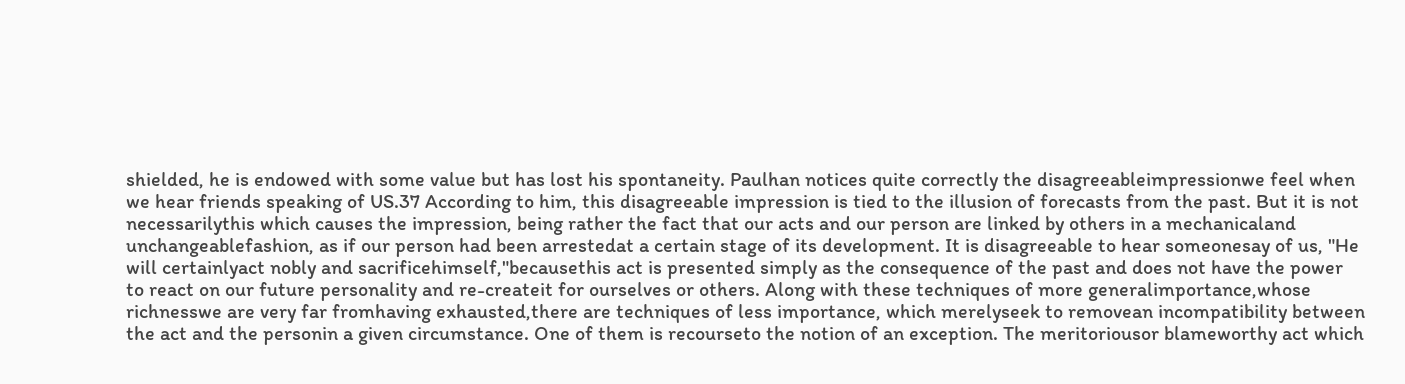shielded, he is endowed with some value but has lost his spontaneity. Paulhan notices quite correctly the disagreeableimpressionwe feel when we hear friends speaking of US.37 According to him, this disagreeable impression is tied to the illusion of forecasts from the past. But it is not necessarilythis which causes the impression, being rather the fact that our acts and our person are linked by others in a mechanicaland unchangeablefashion, as if our person had been arrestedat a certain stage of its development. It is disagreeable to hear someonesay of us, "He will certainlyact nobly and sacrificehimself,"becausethis act is presented simply as the consequence of the past and does not have the power to react on our future personality and re-createit for ourselves or others. Along with these techniques of more generalimportance,whose richnesswe are very far fromhaving exhausted,there are techniques of less importance, which merelyseek to removean incompatibility between the act and the personin a given circumstance. One of them is recourseto the notion of an exception. The meritoriousor blameworthy act which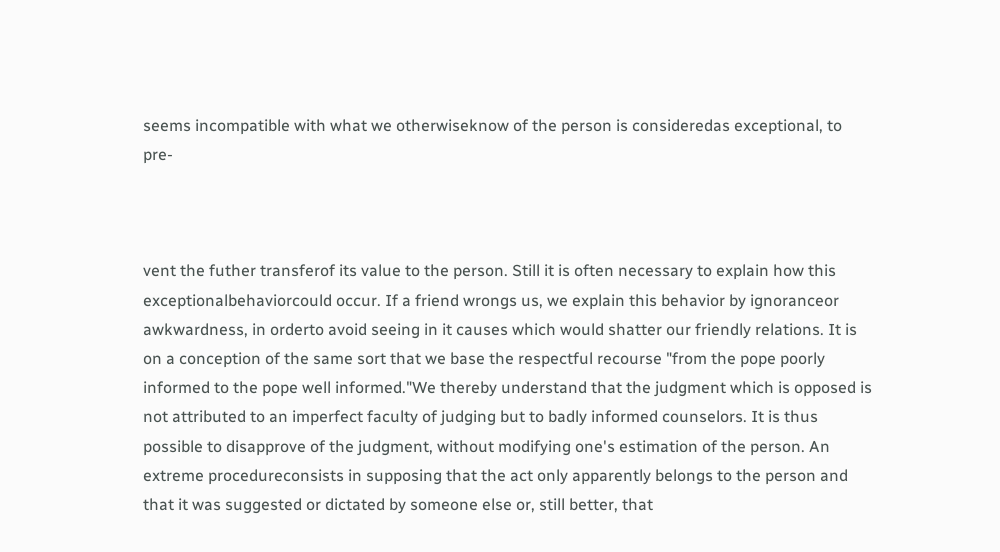seems incompatible with what we otherwiseknow of the person is consideredas exceptional, to pre-



vent the futher transferof its value to the person. Still it is often necessary to explain how this exceptionalbehaviorcould occur. If a friend wrongs us, we explain this behavior by ignoranceor awkwardness, in orderto avoid seeing in it causes which would shatter our friendly relations. It is on a conception of the same sort that we base the respectful recourse "from the pope poorly informed to the pope well informed."We thereby understand that the judgment which is opposed is not attributed to an imperfect faculty of judging but to badly informed counselors. It is thus possible to disapprove of the judgment, without modifying one's estimation of the person. An extreme procedureconsists in supposing that the act only apparently belongs to the person and that it was suggested or dictated by someone else or, still better, that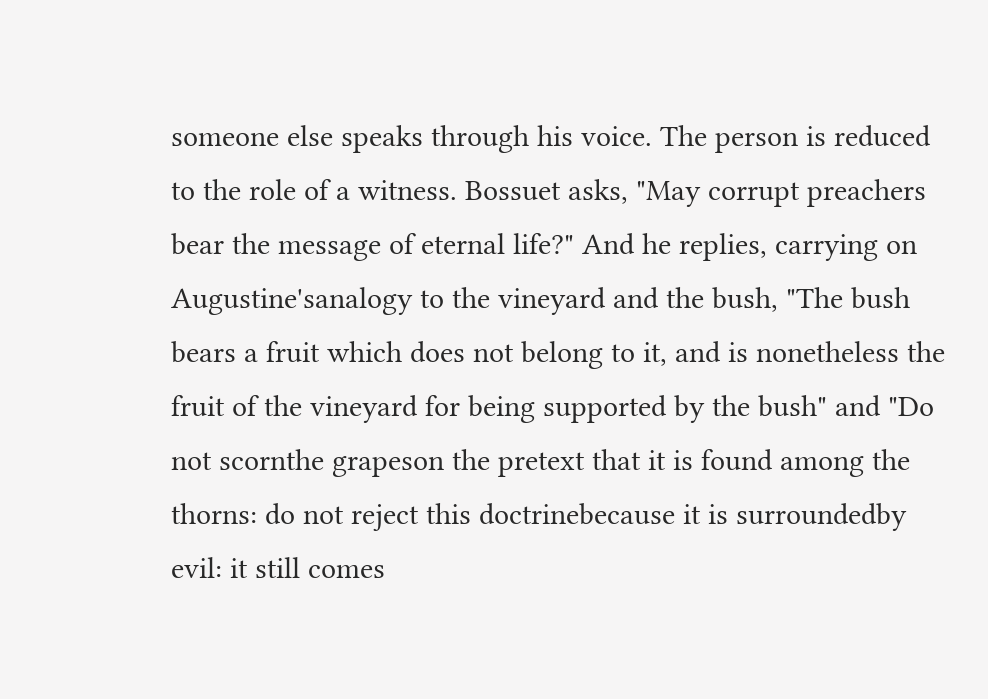someone else speaks through his voice. The person is reduced to the role of a witness. Bossuet asks, "May corrupt preachers bear the message of eternal life?" And he replies, carrying on Augustine'sanalogy to the vineyard and the bush, "The bush bears a fruit which does not belong to it, and is nonetheless the fruit of the vineyard for being supported by the bush" and "Do not scornthe grapeson the pretext that it is found among the thorns: do not reject this doctrinebecause it is surroundedby evil: it still comes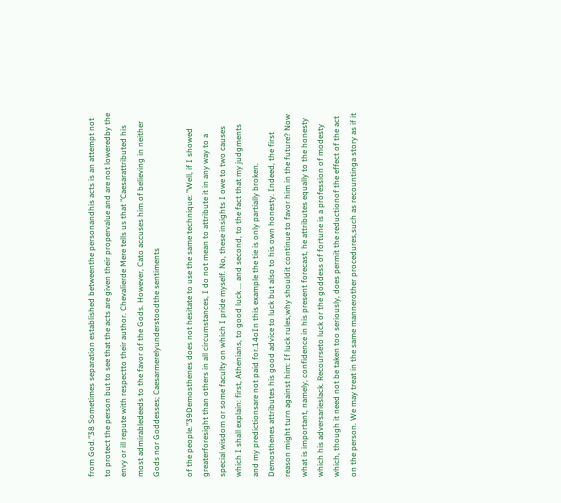from God."38 Sometimes separation established betweenthe personandhis acts is an attempt not to protect the person but to see that the acts are given their propervalue and are not loweredby the envy or ill repute with respectto their author. Chevalierde Mere tells us that "Caesarattributed his most admirabledeeds to the favor of the Gods. However, Cato accuses him of believing in neither Gods nor Goddesses; Caesarmerelyunderstoodthe sentiments

of the people."39Demosthenes does not hesitate to use the same technique: "Well, if I showed greaterforesight than others in all circumstances, I do not mean to attribute it in any way to a special wisdom or some faculty on which I pride myself. No, these insights I owe to two causes which I shall explain: first, Athenians, to good luck ... and second, to the fact that my judgments and my predictionsare not paid for.14oIn this example the tie is only partially broken. Demosthenes attributes his good advice to luck but also to his own honesty. Indeed, the first reason might turn against him: If luck rules,why shouldit continue to favor him in the future? Now what is important, namely, confidence in his present forecast, he attributes equally to the honesty which his adversarieslack. Recourseto luck or the goddess of fortune is a profession of modesty which, though it need not be taken too seriously, does permit the reductionof the effect of the act on the person. We may treat in the same mannerother procedures,such as recountinga story as if it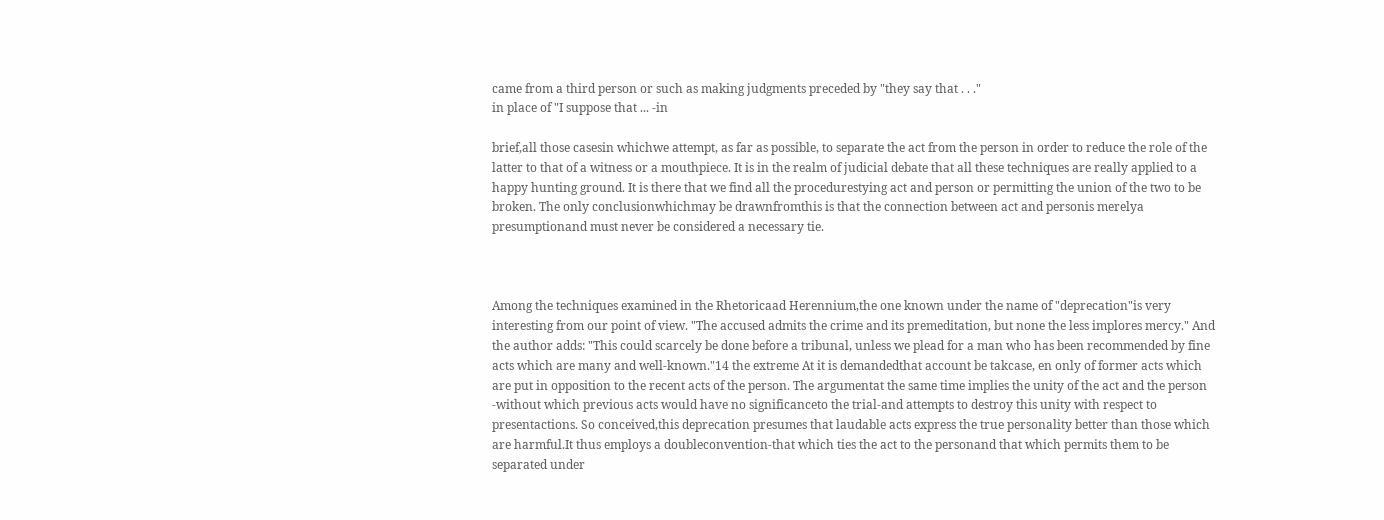came from a third person or such as making judgments preceded by "they say that . . ."
in place of "I suppose that ... -in

brief,all those casesin whichwe attempt, as far as possible, to separate the act from the person in order to reduce the role of the latter to that of a witness or a mouthpiece. It is in the realm of judicial debate that all these techniques are really applied to a happy hunting ground. It is there that we find all the procedurestying act and person or permitting the union of the two to be broken. The only conclusionwhichmay be drawnfromthis is that the connection between act and personis merelya presumptionand must never be considered a necessary tie.



Among the techniques examined in the Rhetoricaad Herennium,the one known under the name of "deprecation"is very interesting from our point of view. "The accused admits the crime and its premeditation, but none the less implores mercy." And the author adds: "This could scarcely be done before a tribunal, unless we plead for a man who has been recommended by fine acts which are many and well-known."14 the extreme At it is demandedthat account be takcase, en only of former acts which are put in opposition to the recent acts of the person. The argumentat the same time implies the unity of the act and the person -without which previous acts would have no significanceto the trial-and attempts to destroy this unity with respect to presentactions. So conceived,this deprecation presumes that laudable acts express the true personality better than those which are harmful.It thus employs a doubleconvention-that which ties the act to the personand that which permits them to be separated under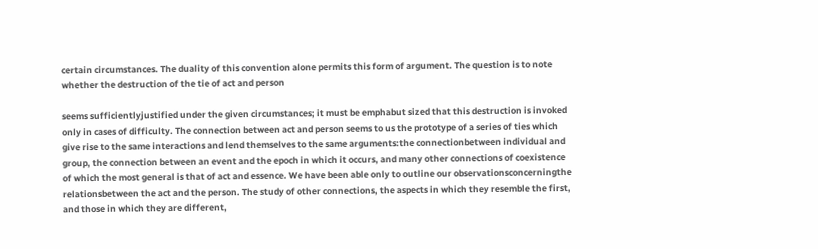certain circumstances. The duality of this convention alone permits this form of argument. The question is to note whether the destruction of the tie of act and person

seems sufficientlyjustified under the given circumstances; it must be emphabut sized that this destruction is invoked only in cases of difficulty. The connection between act and person seems to us the prototype of a series of ties which give rise to the same interactions and lend themselves to the same arguments:the connectionbetween individual and group, the connection between an event and the epoch in which it occurs, and many other connections of coexistence of which the most general is that of act and essence. We have been able only to outline our observationsconcerningthe relationsbetween the act and the person. The study of other connections, the aspects in which they resemble the first, and those in which they are different,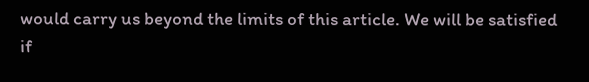would carry us beyond the limits of this article. We will be satisfied if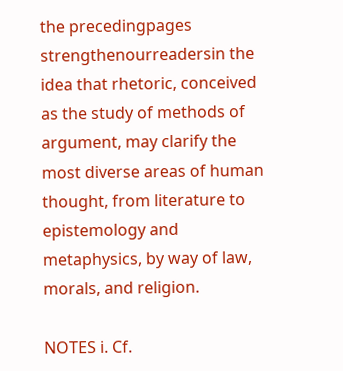the precedingpages strengthenourreadersin the idea that rhetoric, conceived as the study of methods of argument, may clarify the most diverse areas of human thought, from literature to epistemology and metaphysics, by way of law, morals, and religion.

NOTES i. Cf.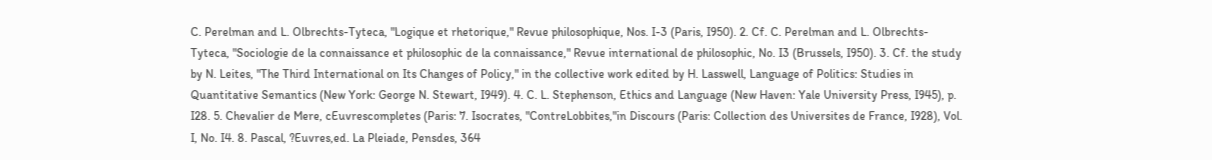C. Perelman and L. Olbrechts-Tyteca, "Logique et rhetorique," Revue philosophique, Nos. I-3 (Paris, I950). 2. Cf. C. Perelman and L. Olbrechts-Tyteca, "Sociologie de la connaissance et philosophic de la connaissance," Revue international de philosophic, No. I3 (Brussels, I950). 3. Cf. the study by N. Leites, "The Third International on Its Changes of Policy," in the collective work edited by H. Lasswell, Language of Politics: Studies in Quantitative Semantics (New York: George N. Stewart, I949). 4. C. L. Stephenson, Ethics and Language (New Haven: Yale University Press, I945), p. I28. 5. Chevalier de Mere, cEuvrescompletes (Paris: 7. Isocrates, "ContreLobbites,"in Discours (Paris: Collection des Universites de France, I928), Vol. I, No. I4. 8. Pascal, ?Euvres,ed. La Pleiade, Pensdes, 364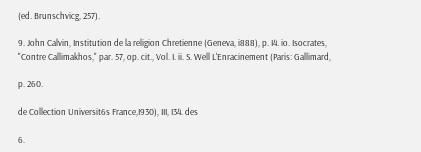(ed. Brunschvicg, 257).

9. John Calvin, Institution de la religion Chretienne (Geneva, i888), p. I4. io. Isocrates, "Contre Callimakhos," par. 57, op. cit., Vol. I. ii. S. Well L'Enracinement (Paris: Gallimard,

p. 260.

de Collection Universit6s France,I930), III, I34. des

6.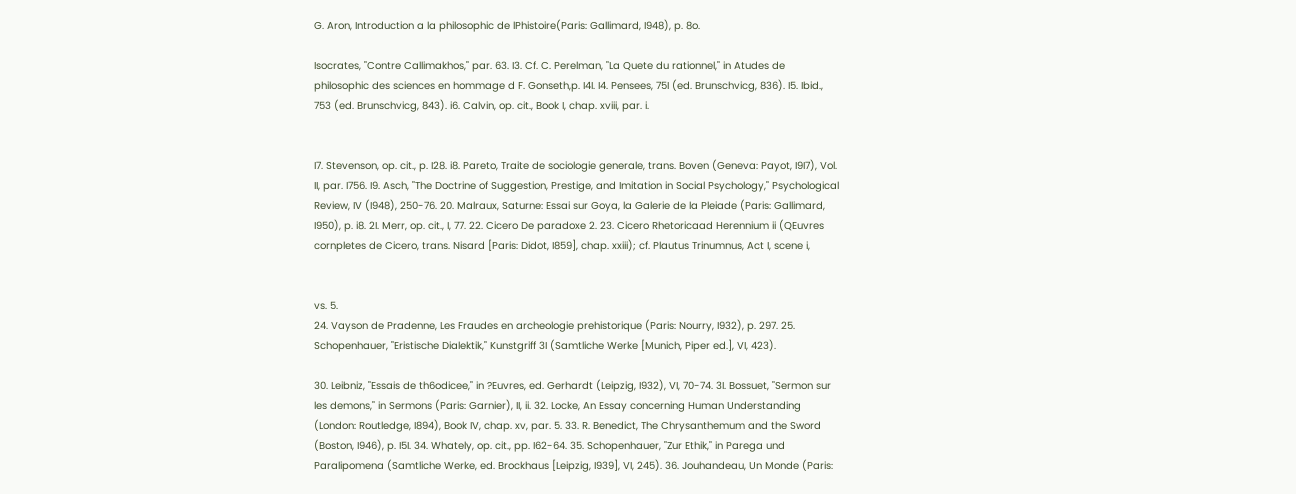G. Aron, Introduction a la philosophic de lPhistoire(Paris: Gallimard, I948), p. 8o.

Isocrates, "Contre Callimakhos," par. 63. I3. Cf. C. Perelman, "La Quete du rationnel," in Atudes de philosophic des sciences en hommage d F. Gonseth,p. I4I. I4. Pensees, 75I (ed. Brunschvicg, 836). I5. Ibid., 753 (ed. Brunschvicg, 843). i6. Calvin, op. cit., Book I, chap. xviii, par. i.


I7. Stevenson, op. cit., p. I28. i8. Pareto, Traite de sociologie generale, trans. Boven (Geneva: Payot, I9I7), Vol. II, par. I756. I9. Asch, "The Doctrine of Suggestion, Prestige, and Imitation in Social Psychology," Psychological Review, IV (I948), 250-76. 20. Malraux, Saturne: Essai sur Goya, la Galerie de la Pleiade (Paris: Gallimard, I950), p. i8. 2I. Merr, op. cit., I, 77. 22. Cicero De paradoxe 2. 23. Cicero Rhetoricaad Herennium ii (QEuvres cornpletes de Cicero, trans. Nisard [Paris: Didot, I859], chap. xxiii); cf. Plautus Trinumnus, Act I, scene i,


vs. 5.
24. Vayson de Pradenne, Les Fraudes en archeologie prehistorique (Paris: Nourry, I932), p. 297. 25. Schopenhauer, "Eristische Dialektik," Kunstgriff 3I (Samtliche Werke [Munich, Piper ed.], VI, 423).

30. Leibniz, "Essais de th6odicee," in ?Euvres, ed. Gerhardt (Leipzig, I932), VI, 70-74. 3I. Bossuet, "Sermon sur les demons," in Sermons (Paris: Garnier), II, ii. 32. Locke, An Essay concerning Human Understanding (London: Routledge, I894), Book IV, chap. xv, par. 5. 33. R. Benedict, The Chrysanthemum and the Sword (Boston, I946), p. I5I. 34. Whately, op. cit., pp. I62-64. 35. Schopenhauer, "Zur Ethik," in Parega und Paralipomena (Samtliche Werke, ed. Brockhaus [Leipzig, I939], VI, 245). 36. Jouhandeau, Un Monde (Paris: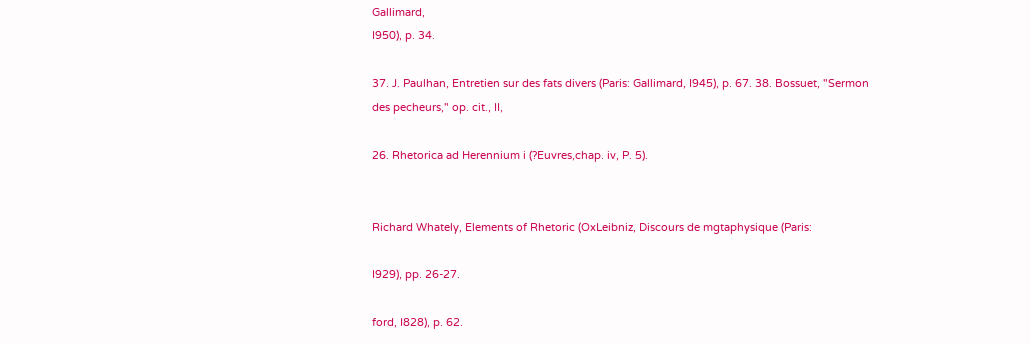Gallimard,
I950), p. 34.

37. J. Paulhan, Entretien sur des fats divers (Paris: Gallimard, I945), p. 67. 38. Bossuet, "Sermon des pecheurs," op. cit., II,

26. Rhetorica ad Herennium i (?Euvres,chap. iv, P. 5).


Richard Whately, Elements of Rhetoric (OxLeibniz, Discours de mgtaphysique (Paris:

I929), pp. 26-27.

ford, I828), p. 62.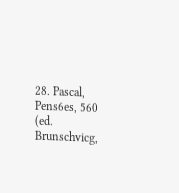28. Pascal, Pens6es, 560 (ed. Brunschvicg,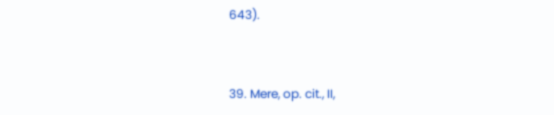643).


39. Mere, op. cit., II,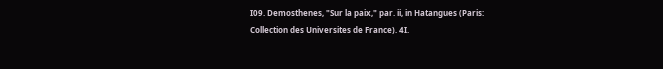I09. Demosthenes, "Sur la paix," par. ii, in Hatangues (Paris: Collection des Universites de France). 4I.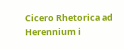Cicero Rhetorica ad Herennium i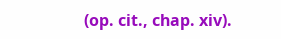(op. cit., chap. xiv).